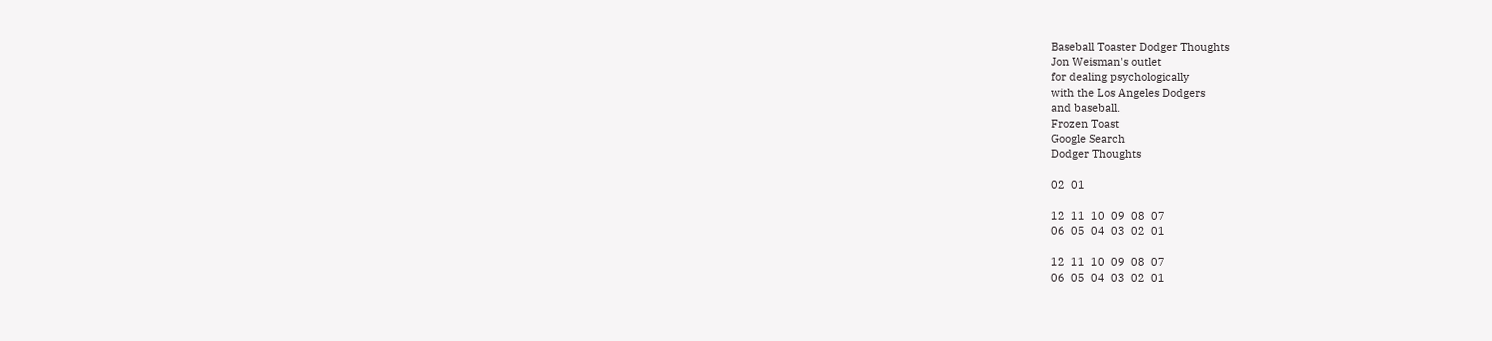Baseball Toaster Dodger Thoughts
Jon Weisman's outlet
for dealing psychologically
with the Los Angeles Dodgers
and baseball.
Frozen Toast
Google Search
Dodger Thoughts

02  01

12  11  10  09  08  07
06  05  04  03  02  01

12  11  10  09  08  07
06  05  04  03  02  01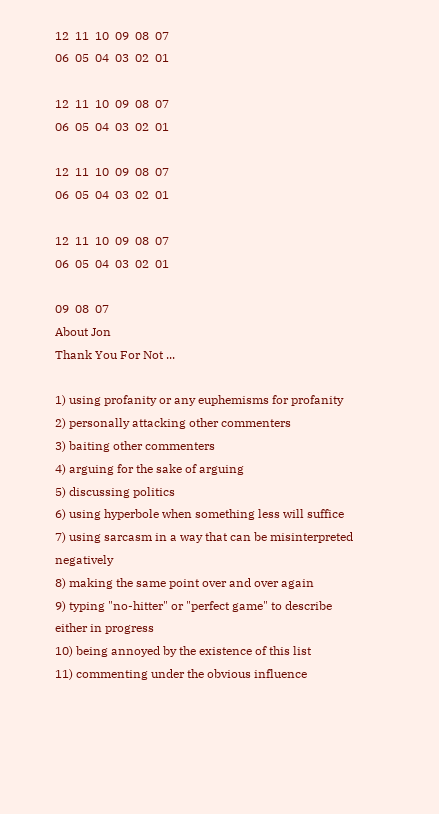12  11  10  09  08  07
06  05  04  03  02  01

12  11  10  09  08  07
06  05  04  03  02  01

12  11  10  09  08  07
06  05  04  03  02  01

12  11  10  09  08  07
06  05  04  03  02  01

09  08  07
About Jon
Thank You For Not ...

1) using profanity or any euphemisms for profanity
2) personally attacking other commenters
3) baiting other commenters
4) arguing for the sake of arguing
5) discussing politics
6) using hyperbole when something less will suffice
7) using sarcasm in a way that can be misinterpreted negatively
8) making the same point over and over again
9) typing "no-hitter" or "perfect game" to describe either in progress
10) being annoyed by the existence of this list
11) commenting under the obvious influence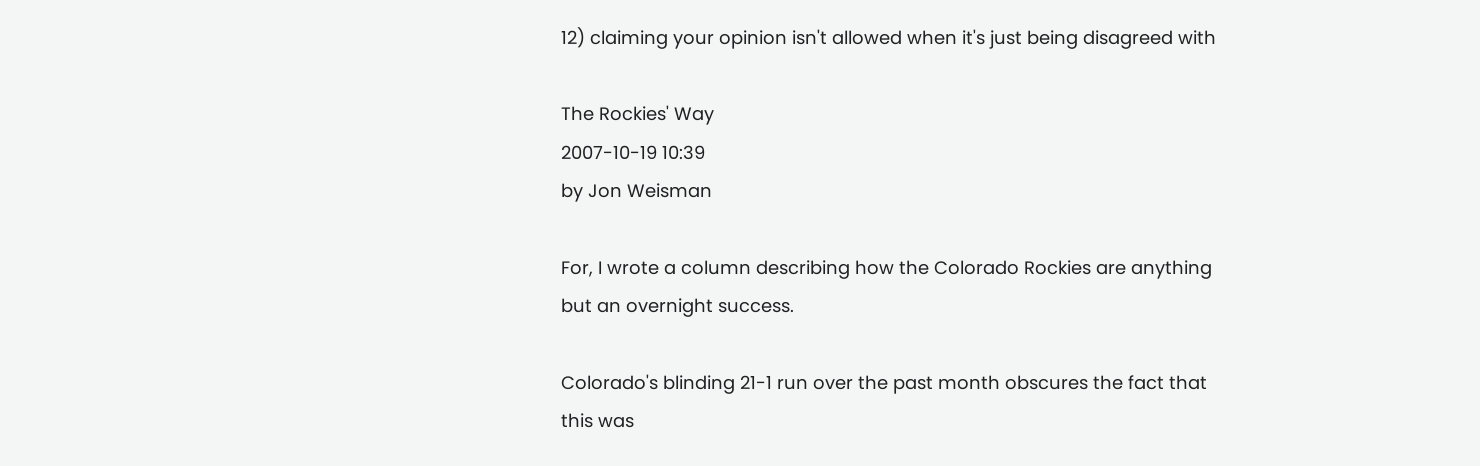12) claiming your opinion isn't allowed when it's just being disagreed with

The Rockies' Way
2007-10-19 10:39
by Jon Weisman

For, I wrote a column describing how the Colorado Rockies are anything but an overnight success.

Colorado's blinding 21-1 run over the past month obscures the fact that this was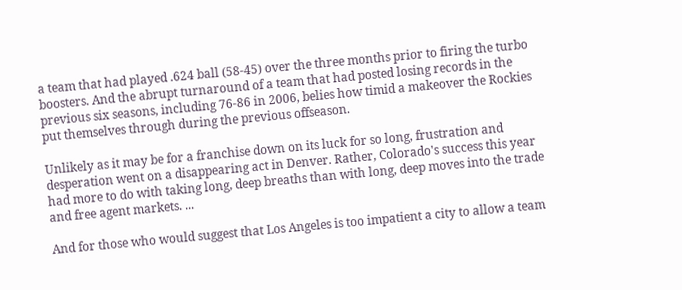a team that had played .624 ball (58-45) over the three months prior to firing the turbo boosters. And the abrupt turnaround of a team that had posted losing records in the previous six seasons, including 76-86 in 2006, belies how timid a makeover the Rockies put themselves through during the previous offseason.

Unlikely as it may be for a franchise down on its luck for so long, frustration and desperation went on a disappearing act in Denver. Rather, Colorado's success this year had more to do with taking long, deep breaths than with long, deep moves into the trade and free agent markets. ...

And for those who would suggest that Los Angeles is too impatient a city to allow a team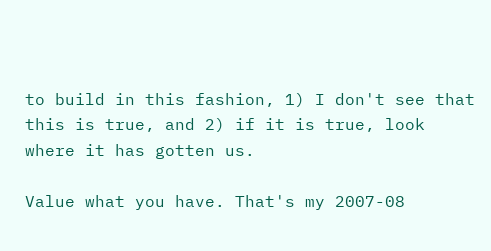to build in this fashion, 1) I don't see that this is true, and 2) if it is true, look where it has gotten us.

Value what you have. That's my 2007-08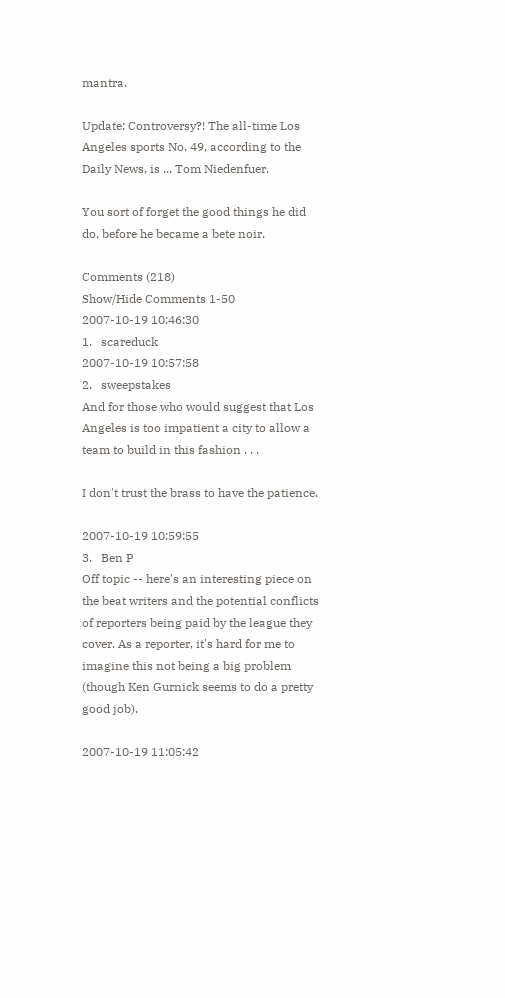mantra.

Update: Controversy?! The all-time Los Angeles sports No. 49, according to the Daily News, is ... Tom Niedenfuer.

You sort of forget the good things he did do, before he became a bete noir.

Comments (218)
Show/Hide Comments 1-50
2007-10-19 10:46:30
1.   scareduck
2007-10-19 10:57:58
2.   sweepstakes
And for those who would suggest that Los Angeles is too impatient a city to allow a team to build in this fashion . . .

I don't trust the brass to have the patience.

2007-10-19 10:59:55
3.   Ben P
Off topic -- here's an interesting piece on the beat writers and the potential conflicts of reporters being paid by the league they cover. As a reporter, it's hard for me to imagine this not being a big problem (though Ken Gurnick seems to do a pretty good job).

2007-10-19 11:05:42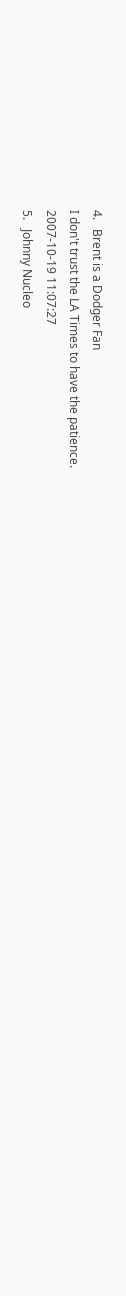4.   Brent is a Dodger Fan
I don't trust the LA Times to have the patience.
2007-10-19 11:07:27
5.   Johnny Nucleo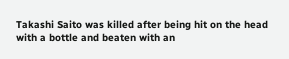Takashi Saito was killed after being hit on the head with a bottle and beaten with an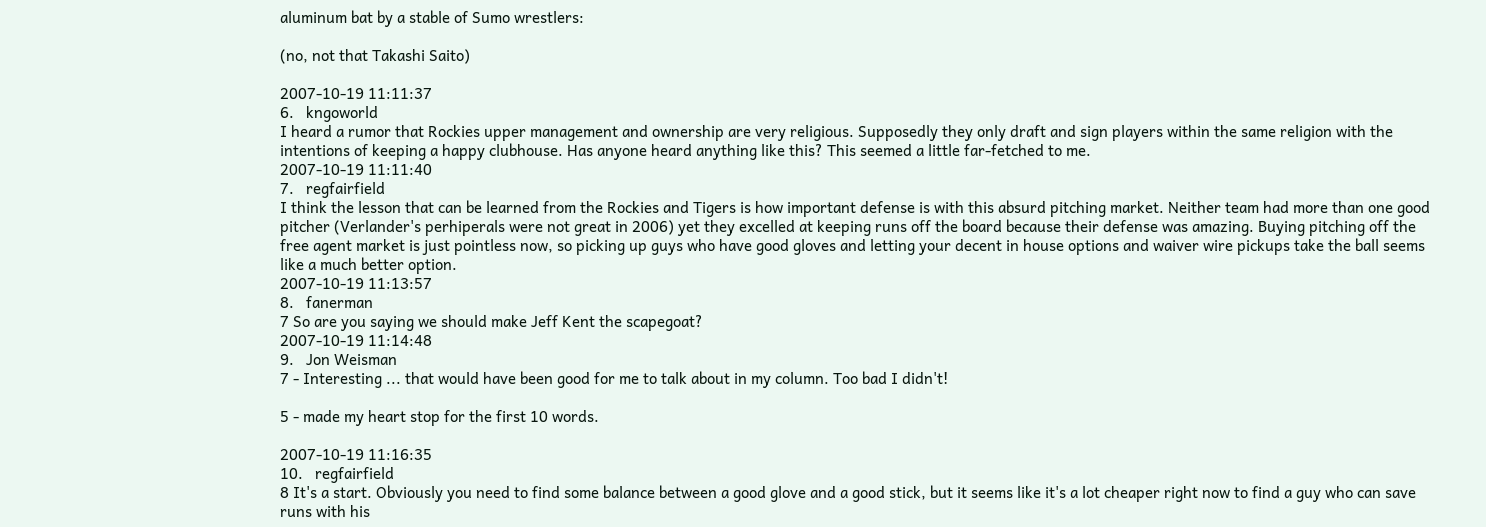aluminum bat by a stable of Sumo wrestlers:

(no, not that Takashi Saito)

2007-10-19 11:11:37
6.   kngoworld
I heard a rumor that Rockies upper management and ownership are very religious. Supposedly they only draft and sign players within the same religion with the intentions of keeping a happy clubhouse. Has anyone heard anything like this? This seemed a little far-fetched to me.
2007-10-19 11:11:40
7.   regfairfield
I think the lesson that can be learned from the Rockies and Tigers is how important defense is with this absurd pitching market. Neither team had more than one good pitcher (Verlander's perhiperals were not great in 2006) yet they excelled at keeping runs off the board because their defense was amazing. Buying pitching off the free agent market is just pointless now, so picking up guys who have good gloves and letting your decent in house options and waiver wire pickups take the ball seems like a much better option.
2007-10-19 11:13:57
8.   fanerman
7 So are you saying we should make Jeff Kent the scapegoat?
2007-10-19 11:14:48
9.   Jon Weisman
7 - Interesting ... that would have been good for me to talk about in my column. Too bad I didn't!

5 - made my heart stop for the first 10 words.

2007-10-19 11:16:35
10.   regfairfield
8 It's a start. Obviously you need to find some balance between a good glove and a good stick, but it seems like it's a lot cheaper right now to find a guy who can save runs with his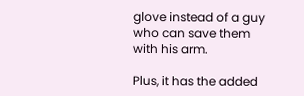glove instead of a guy who can save them with his arm.

Plus, it has the added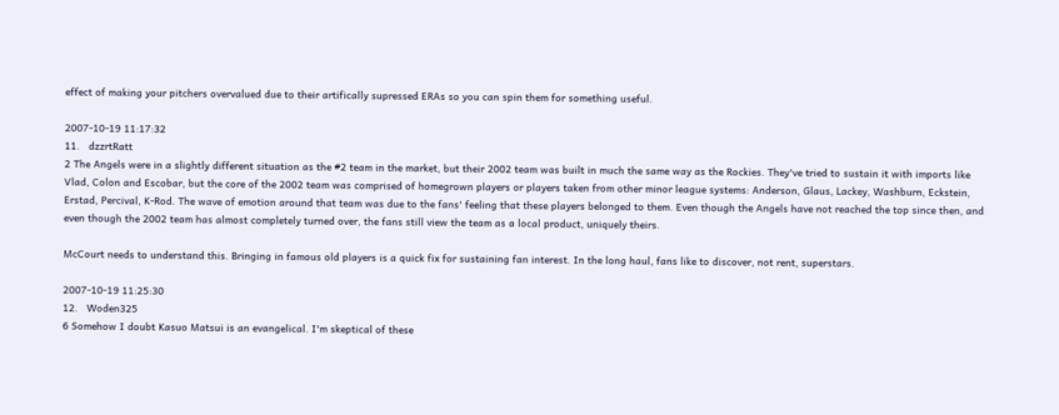effect of making your pitchers overvalued due to their artifically supressed ERAs so you can spin them for something useful.

2007-10-19 11:17:32
11.   dzzrtRatt
2 The Angels were in a slightly different situation as the #2 team in the market, but their 2002 team was built in much the same way as the Rockies. They've tried to sustain it with imports like Vlad, Colon and Escobar, but the core of the 2002 team was comprised of homegrown players or players taken from other minor league systems: Anderson, Glaus, Lackey, Washburn, Eckstein, Erstad, Percival, K-Rod. The wave of emotion around that team was due to the fans' feeling that these players belonged to them. Even though the Angels have not reached the top since then, and even though the 2002 team has almost completely turned over, the fans still view the team as a local product, uniquely theirs.

McCourt needs to understand this. Bringing in famous old players is a quick fix for sustaining fan interest. In the long haul, fans like to discover, not rent, superstars.

2007-10-19 11:25:30
12.   Woden325
6 Somehow I doubt Kasuo Matsui is an evangelical. I'm skeptical of these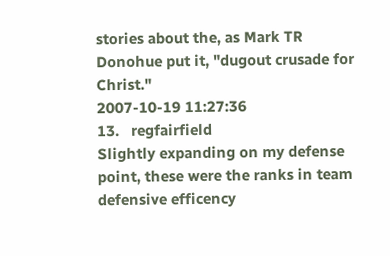stories about the, as Mark TR Donohue put it, "dugout crusade for Christ."
2007-10-19 11:27:36
13.   regfairfield
Slightly expanding on my defense point, these were the ranks in team defensive efficency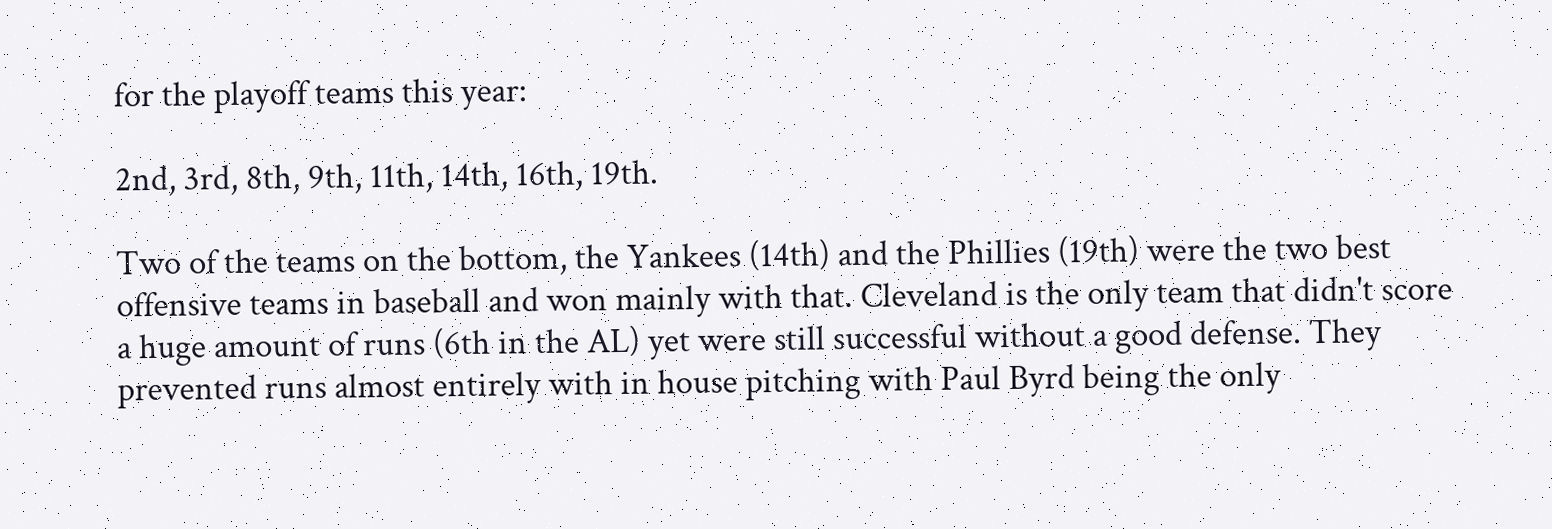for the playoff teams this year:

2nd, 3rd, 8th, 9th, 11th, 14th, 16th, 19th.

Two of the teams on the bottom, the Yankees (14th) and the Phillies (19th) were the two best offensive teams in baseball and won mainly with that. Cleveland is the only team that didn't score a huge amount of runs (6th in the AL) yet were still successful without a good defense. They prevented runs almost entirely with in house pitching with Paul Byrd being the only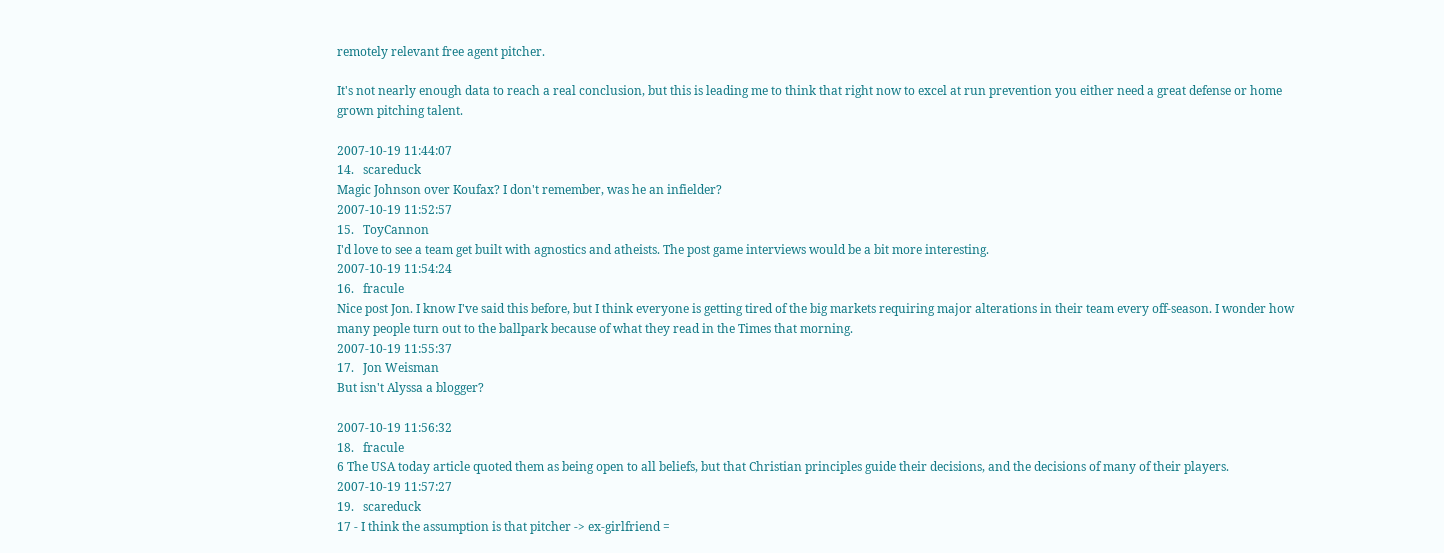remotely relevant free agent pitcher.

It's not nearly enough data to reach a real conclusion, but this is leading me to think that right now to excel at run prevention you either need a great defense or home grown pitching talent.

2007-10-19 11:44:07
14.   scareduck
Magic Johnson over Koufax? I don't remember, was he an infielder?
2007-10-19 11:52:57
15.   ToyCannon
I'd love to see a team get built with agnostics and atheists. The post game interviews would be a bit more interesting.
2007-10-19 11:54:24
16.   fracule
Nice post Jon. I know I've said this before, but I think everyone is getting tired of the big markets requiring major alterations in their team every off-season. I wonder how many people turn out to the ballpark because of what they read in the Times that morning.
2007-10-19 11:55:37
17.   Jon Weisman
But isn't Alyssa a blogger?

2007-10-19 11:56:32
18.   fracule
6 The USA today article quoted them as being open to all beliefs, but that Christian principles guide their decisions, and the decisions of many of their players.
2007-10-19 11:57:27
19.   scareduck
17 - I think the assumption is that pitcher -> ex-girlfriend =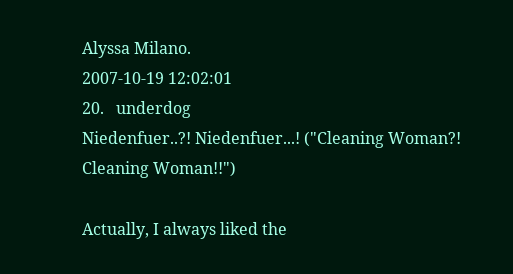Alyssa Milano.
2007-10-19 12:02:01
20.   underdog
Niedenfuer..?! Niedenfuer...! ("Cleaning Woman?! Cleaning Woman!!")

Actually, I always liked the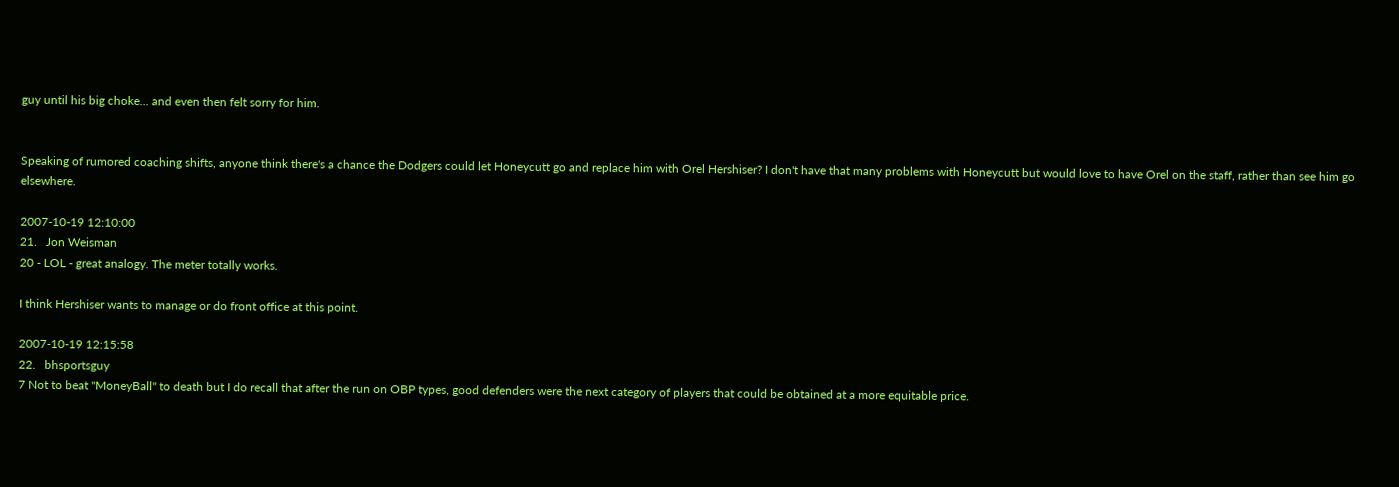guy until his big choke... and even then felt sorry for him.


Speaking of rumored coaching shifts, anyone think there's a chance the Dodgers could let Honeycutt go and replace him with Orel Hershiser? I don't have that many problems with Honeycutt but would love to have Orel on the staff, rather than see him go elsewhere.

2007-10-19 12:10:00
21.   Jon Weisman
20 - LOL - great analogy. The meter totally works.

I think Hershiser wants to manage or do front office at this point.

2007-10-19 12:15:58
22.   bhsportsguy
7 Not to beat "MoneyBall" to death but I do recall that after the run on OBP types, good defenders were the next category of players that could be obtained at a more equitable price.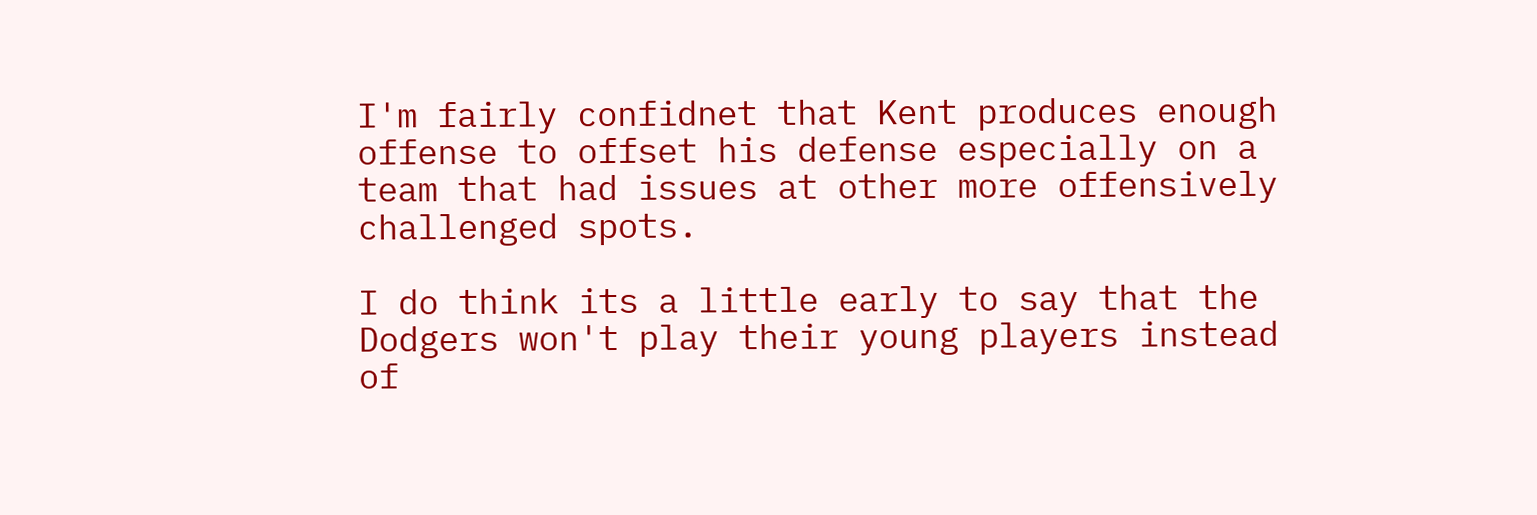I'm fairly confidnet that Kent produces enough offense to offset his defense especially on a team that had issues at other more offensively challenged spots.

I do think its a little early to say that the Dodgers won't play their young players instead of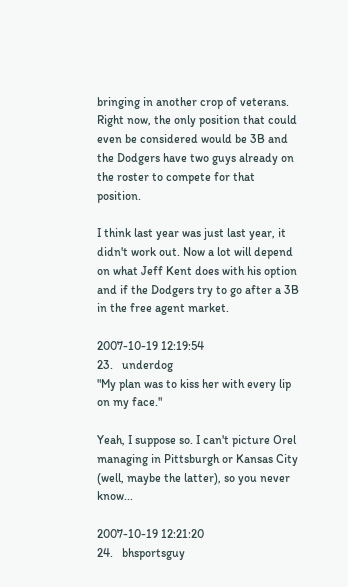bringing in another crop of veterans. Right now, the only position that could even be considered would be 3B and the Dodgers have two guys already on the roster to compete for that position.

I think last year was just last year, it didn't work out. Now a lot will depend on what Jeff Kent does with his option and if the Dodgers try to go after a 3B in the free agent market.

2007-10-19 12:19:54
23.   underdog
"My plan was to kiss her with every lip on my face."

Yeah, I suppose so. I can't picture Orel managing in Pittsburgh or Kansas City (well, maybe the latter), so you never know...

2007-10-19 12:21:20
24.   bhsportsguy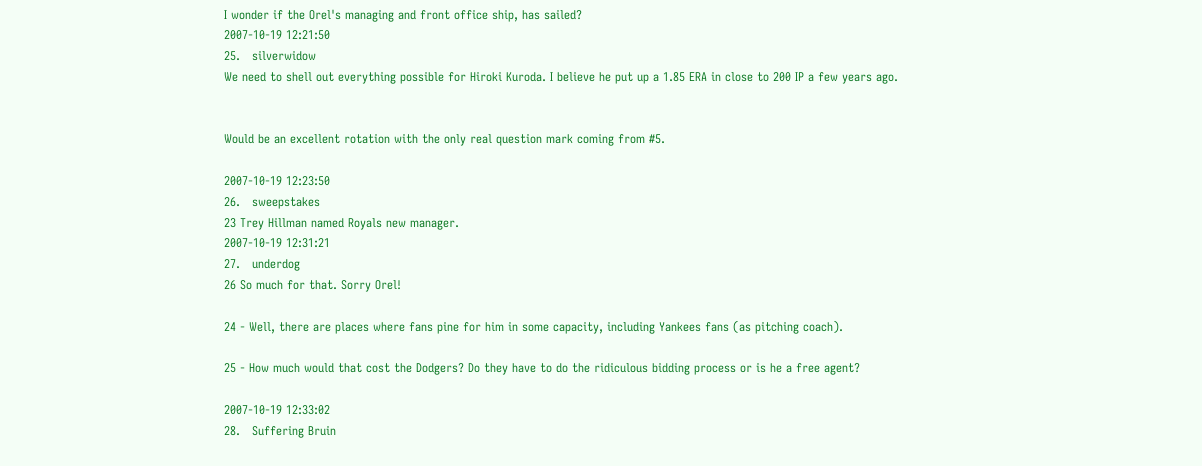I wonder if the Orel's managing and front office ship, has sailed?
2007-10-19 12:21:50
25.   silverwidow
We need to shell out everything possible for Hiroki Kuroda. I believe he put up a 1.85 ERA in close to 200 IP a few years ago.


Would be an excellent rotation with the only real question mark coming from #5.

2007-10-19 12:23:50
26.   sweepstakes
23 Trey Hillman named Royals new manager.
2007-10-19 12:31:21
27.   underdog
26 So much for that. Sorry Orel!

24 - Well, there are places where fans pine for him in some capacity, including Yankees fans (as pitching coach).

25 - How much would that cost the Dodgers? Do they have to do the ridiculous bidding process or is he a free agent?

2007-10-19 12:33:02
28.   Suffering Bruin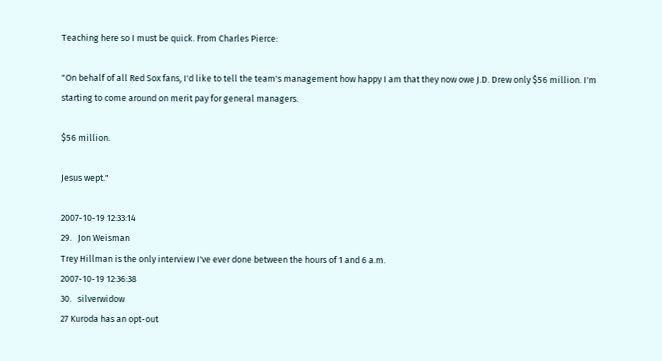Teaching here so I must be quick. From Charles Pierce:

"On behalf of all Red Sox fans, I'd like to tell the team's management how happy I am that they now owe J.D. Drew only $56 million. I'm starting to come around on merit pay for general managers.

$56 million.

Jesus wept."

2007-10-19 12:33:14
29.   Jon Weisman
Trey Hillman is the only interview I've ever done between the hours of 1 and 6 a.m.
2007-10-19 12:36:38
30.   silverwidow
27 Kuroda has an opt-out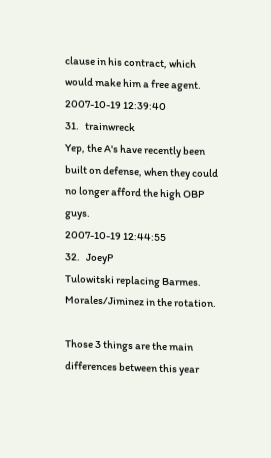clause in his contract, which would make him a free agent.
2007-10-19 12:39:40
31.   trainwreck
Yep, the A's have recently been built on defense, when they could no longer afford the high OBP guys.
2007-10-19 12:44:55
32.   JoeyP
Tulowitski replacing Barmes.
Morales/Jiminez in the rotation.

Those 3 things are the main differences between this year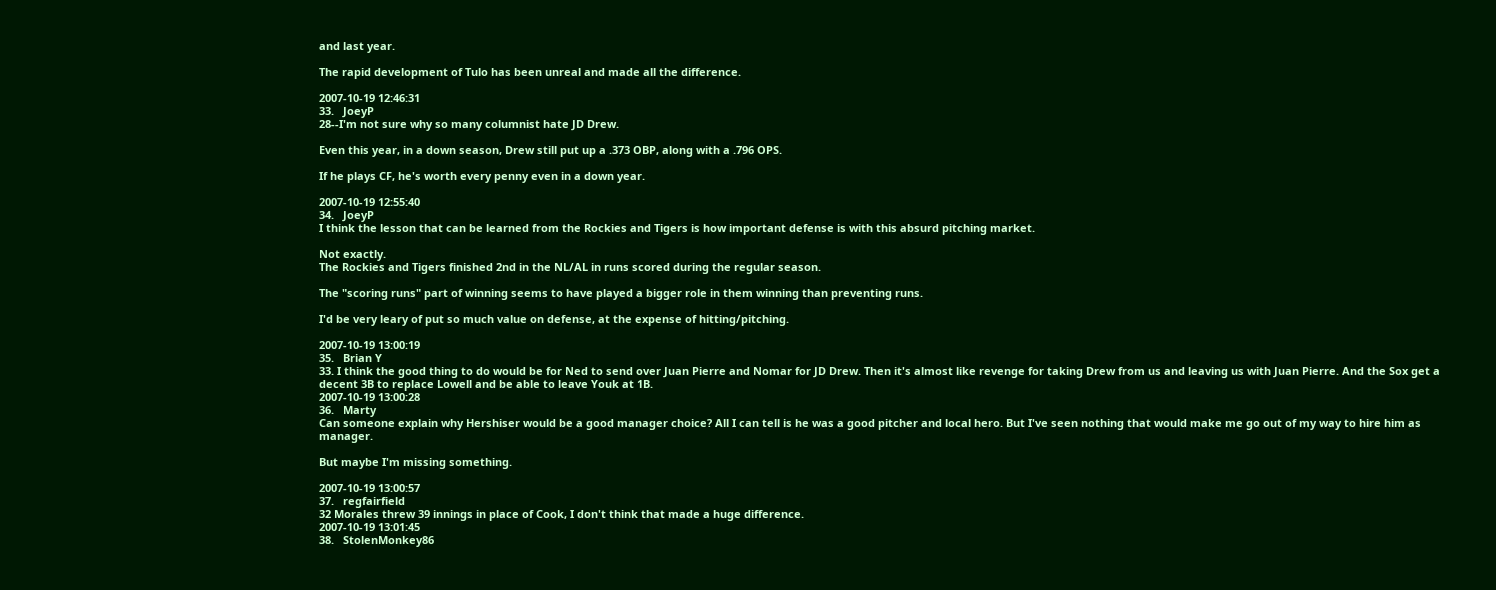and last year.

The rapid development of Tulo has been unreal and made all the difference.

2007-10-19 12:46:31
33.   JoeyP
28--I'm not sure why so many columnist hate JD Drew.

Even this year, in a down season, Drew still put up a .373 OBP, along with a .796 OPS.

If he plays CF, he's worth every penny even in a down year.

2007-10-19 12:55:40
34.   JoeyP
I think the lesson that can be learned from the Rockies and Tigers is how important defense is with this absurd pitching market.

Not exactly.
The Rockies and Tigers finished 2nd in the NL/AL in runs scored during the regular season.

The "scoring runs" part of winning seems to have played a bigger role in them winning than preventing runs.

I'd be very leary of put so much value on defense, at the expense of hitting/pitching.

2007-10-19 13:00:19
35.   Brian Y
33. I think the good thing to do would be for Ned to send over Juan Pierre and Nomar for JD Drew. Then it's almost like revenge for taking Drew from us and leaving us with Juan Pierre. And the Sox get a decent 3B to replace Lowell and be able to leave Youk at 1B.
2007-10-19 13:00:28
36.   Marty
Can someone explain why Hershiser would be a good manager choice? All I can tell is he was a good pitcher and local hero. But I've seen nothing that would make me go out of my way to hire him as manager.

But maybe I'm missing something.

2007-10-19 13:00:57
37.   regfairfield
32 Morales threw 39 innings in place of Cook, I don't think that made a huge difference.
2007-10-19 13:01:45
38.   StolenMonkey86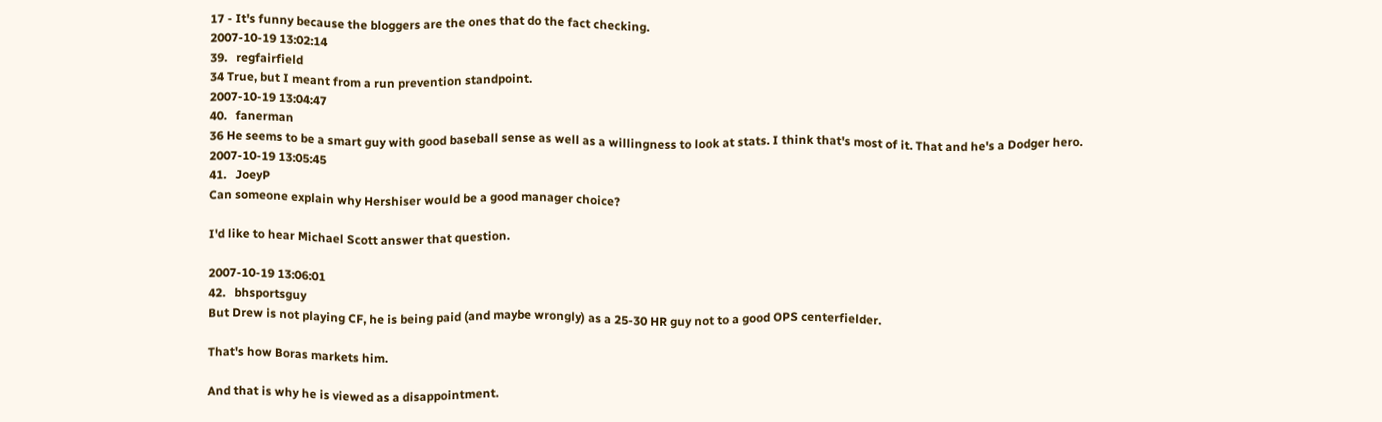17 - It's funny because the bloggers are the ones that do the fact checking.
2007-10-19 13:02:14
39.   regfairfield
34 True, but I meant from a run prevention standpoint.
2007-10-19 13:04:47
40.   fanerman
36 He seems to be a smart guy with good baseball sense as well as a willingness to look at stats. I think that's most of it. That and he's a Dodger hero.
2007-10-19 13:05:45
41.   JoeyP
Can someone explain why Hershiser would be a good manager choice?

I'd like to hear Michael Scott answer that question.

2007-10-19 13:06:01
42.   bhsportsguy
But Drew is not playing CF, he is being paid (and maybe wrongly) as a 25-30 HR guy not to a good OPS centerfielder.

That's how Boras markets him.

And that is why he is viewed as a disappointment.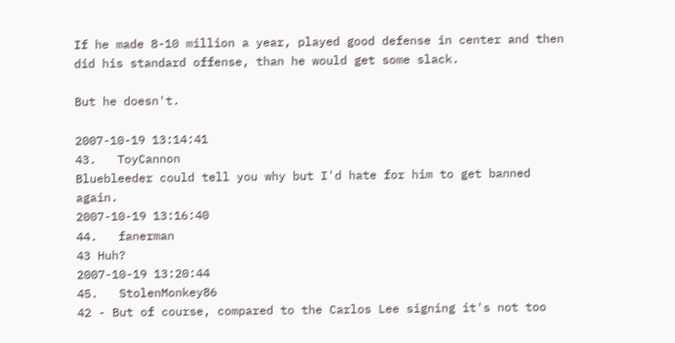If he made 8-10 million a year, played good defense in center and then did his standard offense, than he would get some slack.

But he doesn't.

2007-10-19 13:14:41
43.   ToyCannon
Bluebleeder could tell you why but I'd hate for him to get banned again.
2007-10-19 13:16:40
44.   fanerman
43 Huh?
2007-10-19 13:20:44
45.   StolenMonkey86
42 - But of course, compared to the Carlos Lee signing it's not too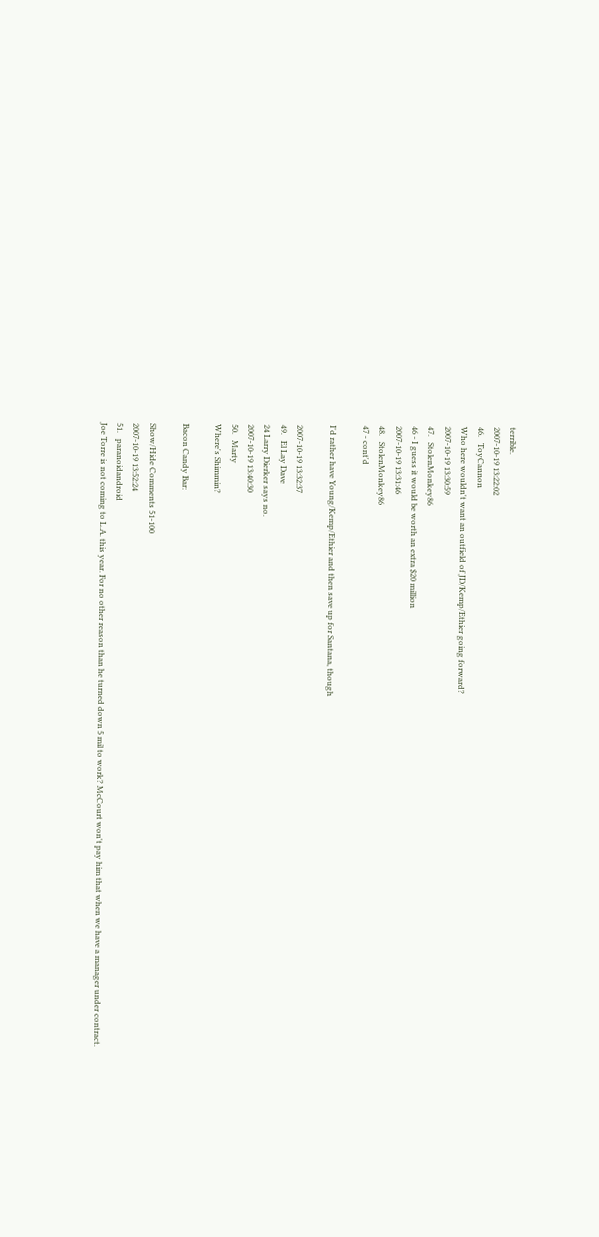terrible.
2007-10-19 13:22:02
46.   ToyCannon
Who here wouldn't want an outfield of JD/Kemp/Ethier going forward?
2007-10-19 13:30:59
47.   StolenMonkey86
46 - I guess it would be worth an extra $20 million
2007-10-19 13:31:46
48.   StolenMonkey86
47 - cont'd

I'd rather have Young/Kemp/Ethier and then save up for Santana, though

2007-10-19 13:32:37
49.   El Lay Dave
24 Larry Dierker says no.
2007-10-19 13:40:30
50.   Marty
Where's Shimmin?

Bacon Candy Bar:

Show/Hide Comments 51-100
2007-10-19 13:52:24
51.   paranoidandroid
Joe Torre is not coming to L.A. this year. For no other reason than he turned down 5 mil to work? McCourt won't pay him that when we have a manager under contract.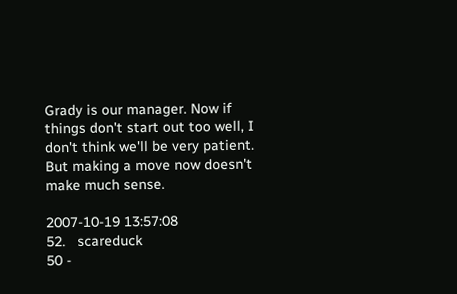Grady is our manager. Now if things don't start out too well, I don't think we'll be very patient. But making a move now doesn't make much sense.

2007-10-19 13:57:08
52.   scareduck
50 -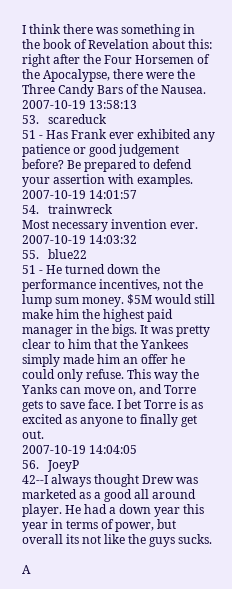I think there was something in the book of Revelation about this: right after the Four Horsemen of the Apocalypse, there were the Three Candy Bars of the Nausea.
2007-10-19 13:58:13
53.   scareduck
51 - Has Frank ever exhibited any patience or good judgement before? Be prepared to defend your assertion with examples.
2007-10-19 14:01:57
54.   trainwreck
Most necessary invention ever.
2007-10-19 14:03:32
55.   blue22
51 - He turned down the performance incentives, not the lump sum money. $5M would still make him the highest paid manager in the bigs. It was pretty clear to him that the Yankees simply made him an offer he could only refuse. This way the Yanks can move on, and Torre gets to save face. I bet Torre is as excited as anyone to finally get out.
2007-10-19 14:04:05
56.   JoeyP
42--I always thought Drew was marketed as a good all around player. He had a down year this year in terms of power, but overall its not like the guys sucks.

A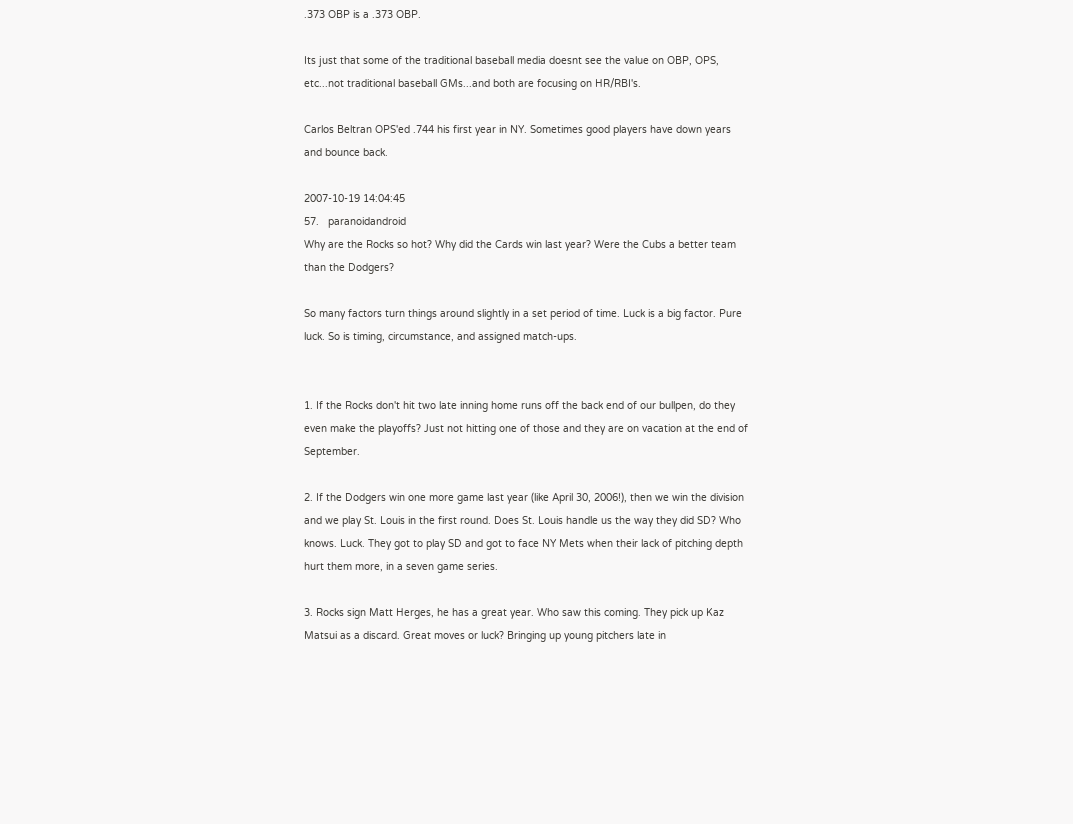.373 OBP is a .373 OBP.

Its just that some of the traditional baseball media doesnt see the value on OBP, OPS, etc...not traditional baseball GMs...and both are focusing on HR/RBI's.

Carlos Beltran OPS'ed .744 his first year in NY. Sometimes good players have down years and bounce back.

2007-10-19 14:04:45
57.   paranoidandroid
Why are the Rocks so hot? Why did the Cards win last year? Were the Cubs a better team than the Dodgers?

So many factors turn things around slightly in a set period of time. Luck is a big factor. Pure luck. So is timing, circumstance, and assigned match-ups.


1. If the Rocks don't hit two late inning home runs off the back end of our bullpen, do they even make the playoffs? Just not hitting one of those and they are on vacation at the end of September.

2. If the Dodgers win one more game last year (like April 30, 2006!), then we win the division and we play St. Louis in the first round. Does St. Louis handle us the way they did SD? Who knows. Luck. They got to play SD and got to face NY Mets when their lack of pitching depth hurt them more, in a seven game series.

3. Rocks sign Matt Herges, he has a great year. Who saw this coming. They pick up Kaz Matsui as a discard. Great moves or luck? Bringing up young pitchers late in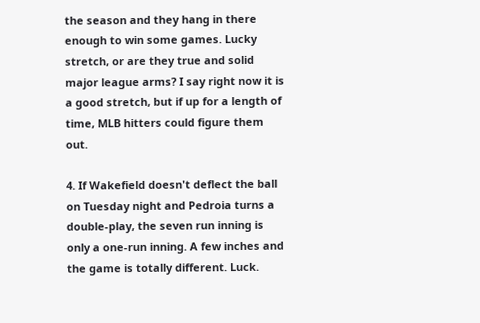the season and they hang in there enough to win some games. Lucky stretch, or are they true and solid major league arms? I say right now it is a good stretch, but if up for a length of time, MLB hitters could figure them out.

4. If Wakefield doesn't deflect the ball on Tuesday night and Pedroia turns a double-play, the seven run inning is only a one-run inning. A few inches and the game is totally different. Luck.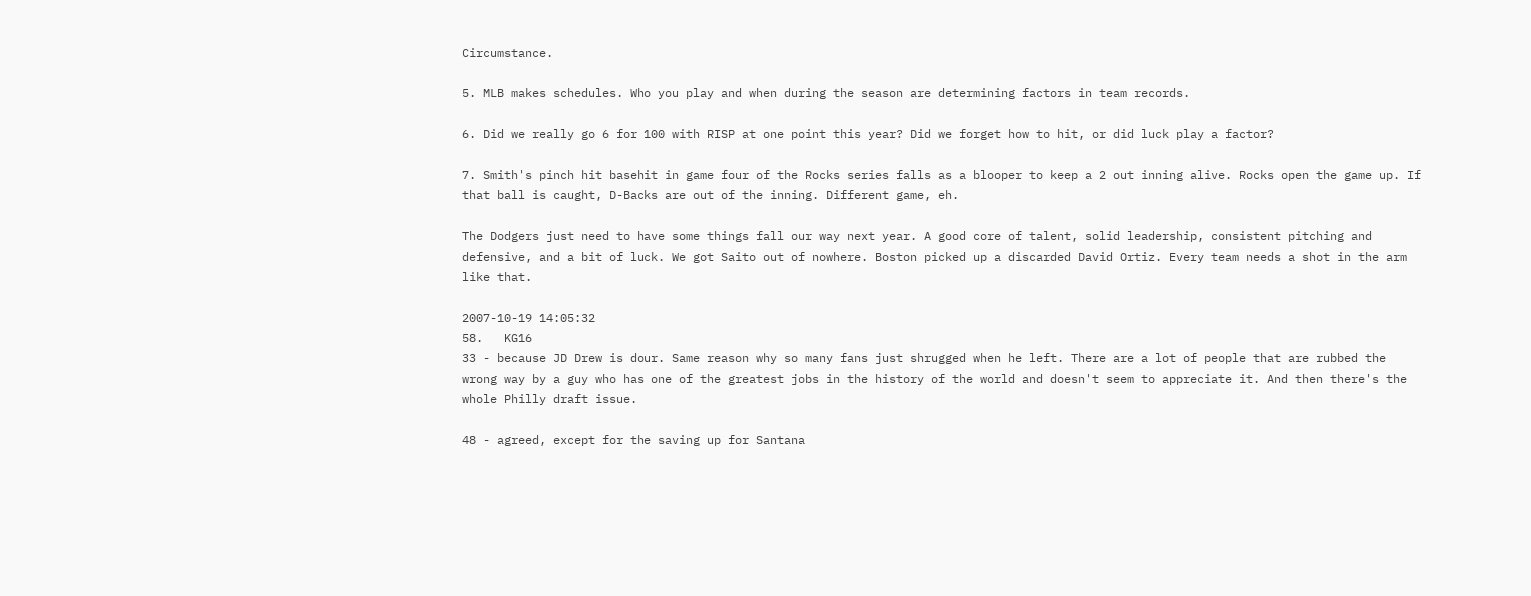Circumstance.

5. MLB makes schedules. Who you play and when during the season are determining factors in team records.

6. Did we really go 6 for 100 with RISP at one point this year? Did we forget how to hit, or did luck play a factor?

7. Smith's pinch hit basehit in game four of the Rocks series falls as a blooper to keep a 2 out inning alive. Rocks open the game up. If that ball is caught, D-Backs are out of the inning. Different game, eh.

The Dodgers just need to have some things fall our way next year. A good core of talent, solid leadership, consistent pitching and defensive, and a bit of luck. We got Saito out of nowhere. Boston picked up a discarded David Ortiz. Every team needs a shot in the arm like that.

2007-10-19 14:05:32
58.   KG16
33 - because JD Drew is dour. Same reason why so many fans just shrugged when he left. There are a lot of people that are rubbed the wrong way by a guy who has one of the greatest jobs in the history of the world and doesn't seem to appreciate it. And then there's the whole Philly draft issue.

48 - agreed, except for the saving up for Santana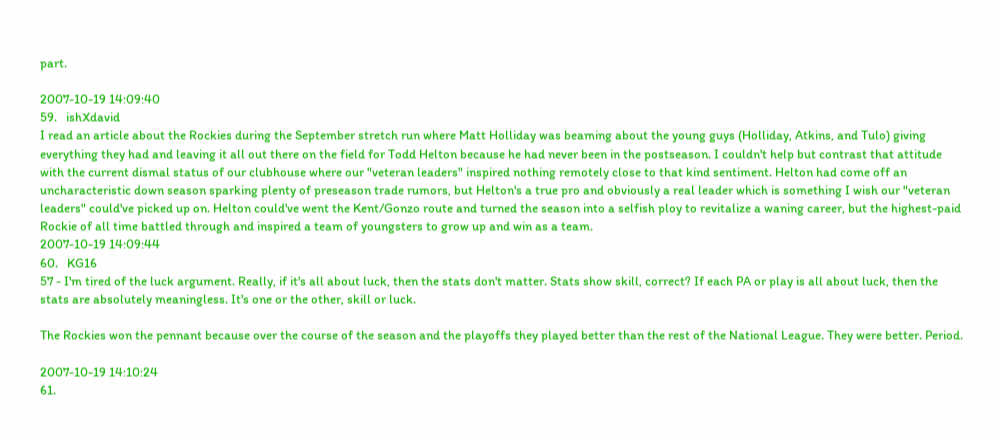part.

2007-10-19 14:09:40
59.   ishXdavid
I read an article about the Rockies during the September stretch run where Matt Holliday was beaming about the young guys (Holliday, Atkins, and Tulo) giving everything they had and leaving it all out there on the field for Todd Helton because he had never been in the postseason. I couldn't help but contrast that attitude with the current dismal status of our clubhouse where our "veteran leaders" inspired nothing remotely close to that kind sentiment. Helton had come off an uncharacteristic down season sparking plenty of preseason trade rumors, but Helton's a true pro and obviously a real leader which is something I wish our "veteran leaders" could've picked up on. Helton could've went the Kent/Gonzo route and turned the season into a selfish ploy to revitalize a waning career, but the highest-paid Rockie of all time battled through and inspired a team of youngsters to grow up and win as a team.
2007-10-19 14:09:44
60.   KG16
57 - I'm tired of the luck argument. Really, if it's all about luck, then the stats don't matter. Stats show skill, correct? If each PA or play is all about luck, then the stats are absolutely meaningless. It's one or the other, skill or luck.

The Rockies won the pennant because over the course of the season and the playoffs they played better than the rest of the National League. They were better. Period.

2007-10-19 14:10:24
61.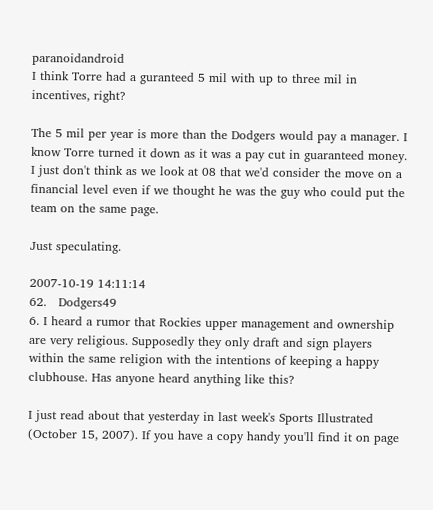paranoidandroid
I think Torre had a guranteed 5 mil with up to three mil in incentives, right?

The 5 mil per year is more than the Dodgers would pay a manager. I know Torre turned it down as it was a pay cut in guaranteed money. I just don't think as we look at 08 that we'd consider the move on a financial level even if we thought he was the guy who could put the team on the same page.

Just speculating.

2007-10-19 14:11:14
62.   Dodgers49
6. I heard a rumor that Rockies upper management and ownership are very religious. Supposedly they only draft and sign players within the same religion with the intentions of keeping a happy clubhouse. Has anyone heard anything like this?

I just read about that yesterday in last week's Sports Illustrated (October 15, 2007). If you have a copy handy you'll find it on page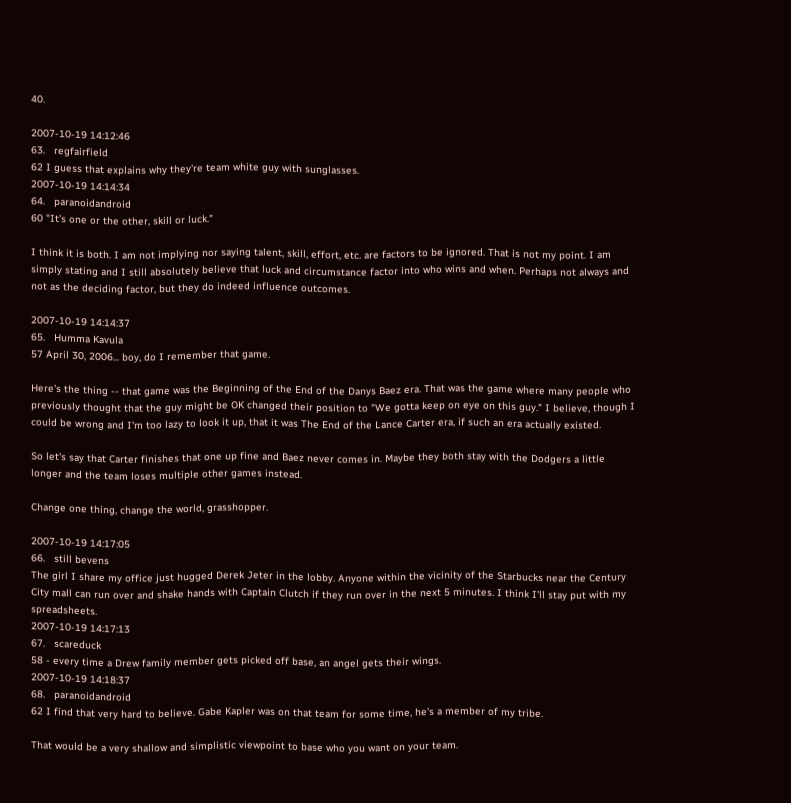40.

2007-10-19 14:12:46
63.   regfairfield
62 I guess that explains why they're team white guy with sunglasses.
2007-10-19 14:14:34
64.   paranoidandroid
60 "It's one or the other, skill or luck."

I think it is both. I am not implying nor saying talent, skill, effort, etc. are factors to be ignored. That is not my point. I am simply stating and I still absolutely believe that luck and circumstance factor into who wins and when. Perhaps not always and not as the deciding factor, but they do indeed influence outcomes.

2007-10-19 14:14:37
65.   Humma Kavula
57 April 30, 2006... boy, do I remember that game.

Here's the thing -- that game was the Beginning of the End of the Danys Baez era. That was the game where many people who previously thought that the guy might be OK changed their position to "We gotta keep on eye on this guy." I believe, though I could be wrong and I'm too lazy to look it up, that it was The End of the Lance Carter era, if such an era actually existed.

So let's say that Carter finishes that one up fine and Baez never comes in. Maybe they both stay with the Dodgers a little longer and the team loses multiple other games instead.

Change one thing, change the world, grasshopper.

2007-10-19 14:17:05
66.   still bevens
The girl I share my office just hugged Derek Jeter in the lobby. Anyone within the vicinity of the Starbucks near the Century City mall can run over and shake hands with Captain Clutch if they run over in the next 5 minutes. I think I'll stay put with my spreadsheets.
2007-10-19 14:17:13
67.   scareduck
58 - every time a Drew family member gets picked off base, an angel gets their wings.
2007-10-19 14:18:37
68.   paranoidandroid
62 I find that very hard to believe. Gabe Kapler was on that team for some time, he's a member of my tribe.

That would be a very shallow and simplistic viewpoint to base who you want on your team.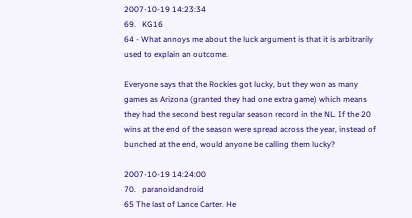2007-10-19 14:23:34
69.   KG16
64 - What annoys me about the luck argument is that it is arbitrarily used to explain an outcome.

Everyone says that the Rockies got lucky, but they won as many games as Arizona (granted they had one extra game) which means they had the second best regular season record in the NL. If the 20 wins at the end of the season were spread across the year, instead of bunched at the end, would anyone be calling them lucky?

2007-10-19 14:24:00
70.   paranoidandroid
65 The last of Lance Carter. He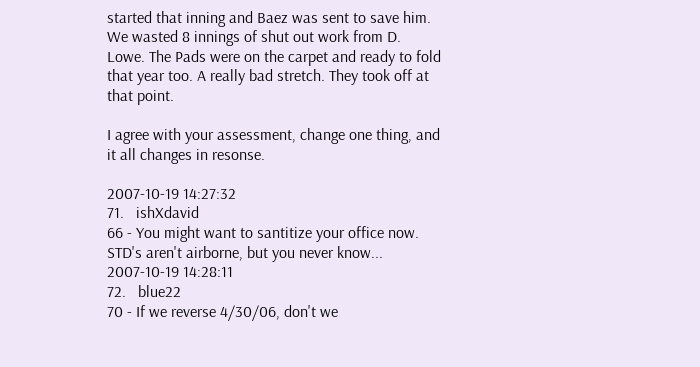started that inning and Baez was sent to save him. We wasted 8 innings of shut out work from D. Lowe. The Pads were on the carpet and ready to fold that year too. A really bad stretch. They took off at that point.

I agree with your assessment, change one thing, and it all changes in resonse.

2007-10-19 14:27:32
71.   ishXdavid
66 - You might want to santitize your office now. STD's aren't airborne, but you never know...
2007-10-19 14:28:11
72.   blue22
70 - If we reverse 4/30/06, don't we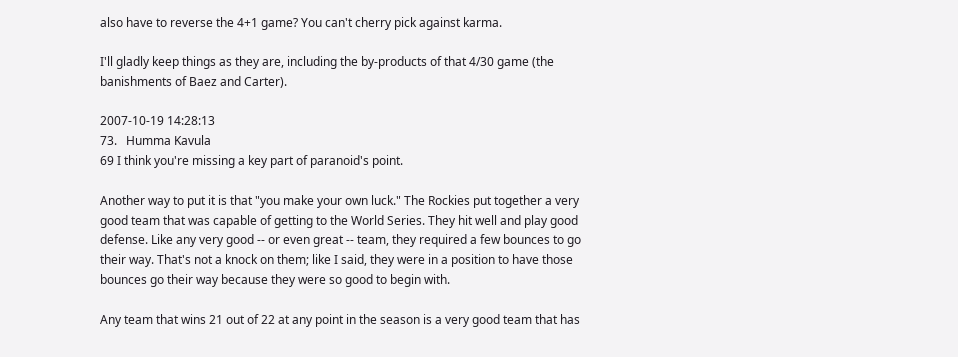also have to reverse the 4+1 game? You can't cherry pick against karma.

I'll gladly keep things as they are, including the by-products of that 4/30 game (the banishments of Baez and Carter).

2007-10-19 14:28:13
73.   Humma Kavula
69 I think you're missing a key part of paranoid's point.

Another way to put it is that "you make your own luck." The Rockies put together a very good team that was capable of getting to the World Series. They hit well and play good defense. Like any very good -- or even great -- team, they required a few bounces to go their way. That's not a knock on them; like I said, they were in a position to have those bounces go their way because they were so good to begin with.

Any team that wins 21 out of 22 at any point in the season is a very good team that has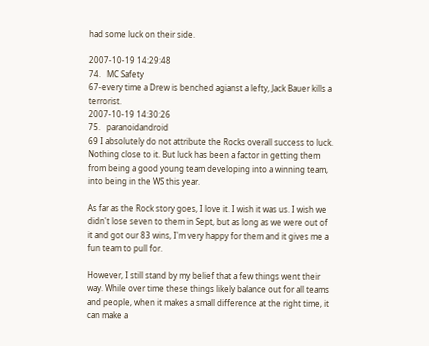had some luck on their side.

2007-10-19 14:29:48
74.   MC Safety
67-every time a Drew is benched agianst a lefty, Jack Bauer kills a terrorist.
2007-10-19 14:30:26
75.   paranoidandroid
69 I absolutely do not attribute the Rocks overall success to luck. Nothing close to it. But luck has been a factor in getting them from being a good young team developing into a winning team, into being in the WS this year.

As far as the Rock story goes, I love it. I wish it was us. I wish we didn't lose seven to them in Sept, but as long as we were out of it and got our 83 wins, I'm very happy for them and it gives me a fun team to pull for.

However, I still stand by my belief that a few things went their way. While over time these things likely balance out for all teams and people, when it makes a small difference at the right time, it can make a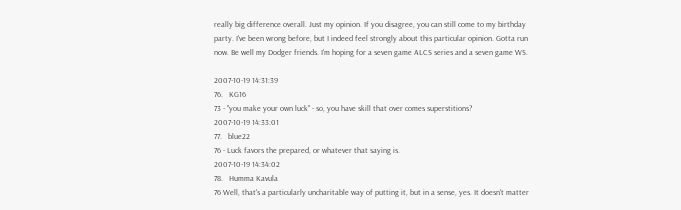really big difference overall. Just my opinion. If you disagree, you can still come to my birthday party. I've been wrong before, but I indeed feel strongly about this particular opinion. Gotta run now. Be well my Dodger friends. I'm hoping for a seven game ALCS series and a seven game WS.

2007-10-19 14:31:39
76.   KG16
73 - "you make your own luck" - so, you have skill that over comes superstitions?
2007-10-19 14:33:01
77.   blue22
76 - Luck favors the prepared, or whatever that saying is.
2007-10-19 14:34:02
78.   Humma Kavula
76 Well, that's a particularly uncharitable way of putting it, but in a sense, yes. It doesn't matter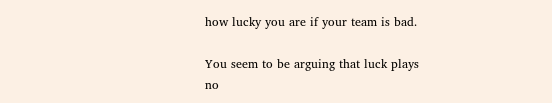how lucky you are if your team is bad.

You seem to be arguing that luck plays no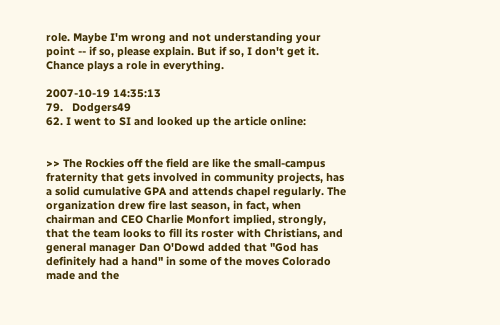role. Maybe I'm wrong and not understanding your point -- if so, please explain. But if so, I don't get it. Chance plays a role in everything.

2007-10-19 14:35:13
79.   Dodgers49
62. I went to SI and looked up the article online:


>> The Rockies off the field are like the small-campus fraternity that gets involved in community projects, has a solid cumulative GPA and attends chapel regularly. The organization drew fire last season, in fact, when chairman and CEO Charlie Monfort implied, strongly, that the team looks to fill its roster with Christians, and general manager Dan O'Dowd added that "God has definitely had a hand" in some of the moves Colorado made and the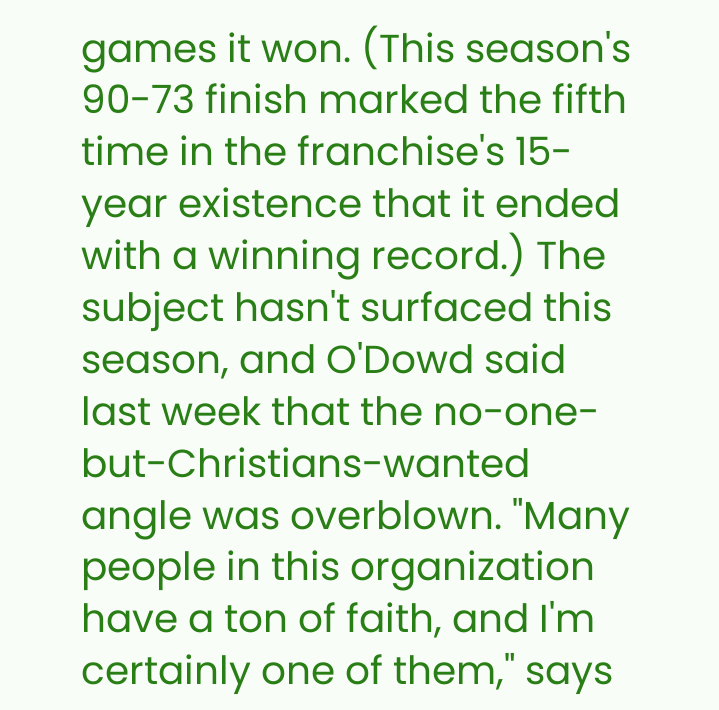games it won. (This season's 90-73 finish marked the fifth time in the franchise's 15-year existence that it ended with a winning record.) The subject hasn't surfaced this season, and O'Dowd said last week that the no-one-but-Christians-wanted angle was overblown. "Many people in this organization have a ton of faith, and I'm certainly one of them," says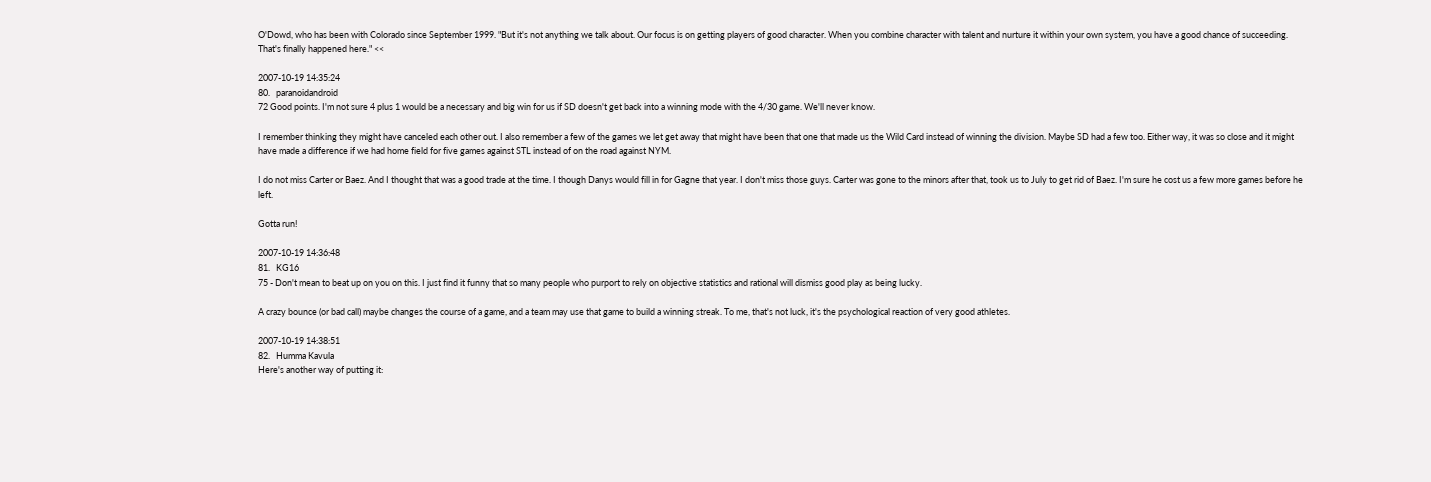O'Dowd, who has been with Colorado since September 1999. "But it's not anything we talk about. Our focus is on getting players of good character. When you combine character with talent and nurture it within your own system, you have a good chance of succeeding. That's finally happened here." <<

2007-10-19 14:35:24
80.   paranoidandroid
72 Good points. I'm not sure 4 plus 1 would be a necessary and big win for us if SD doesn't get back into a winning mode with the 4/30 game. We'll never know.

I remember thinking they might have canceled each other out. I also remember a few of the games we let get away that might have been that one that made us the Wild Card instead of winning the division. Maybe SD had a few too. Either way, it was so close and it might have made a difference if we had home field for five games against STL instead of on the road against NYM.

I do not miss Carter or Baez. And I thought that was a good trade at the time. I though Danys would fill in for Gagne that year. I don't miss those guys. Carter was gone to the minors after that, took us to July to get rid of Baez. I'm sure he cost us a few more games before he left.

Gotta run!

2007-10-19 14:36:48
81.   KG16
75 - Don't mean to beat up on you on this. I just find it funny that so many people who purport to rely on objective statistics and rational will dismiss good play as being lucky.

A crazy bounce (or bad call) maybe changes the course of a game, and a team may use that game to build a winning streak. To me, that's not luck, it's the psychological reaction of very good athletes.

2007-10-19 14:38:51
82.   Humma Kavula
Here's another way of putting it: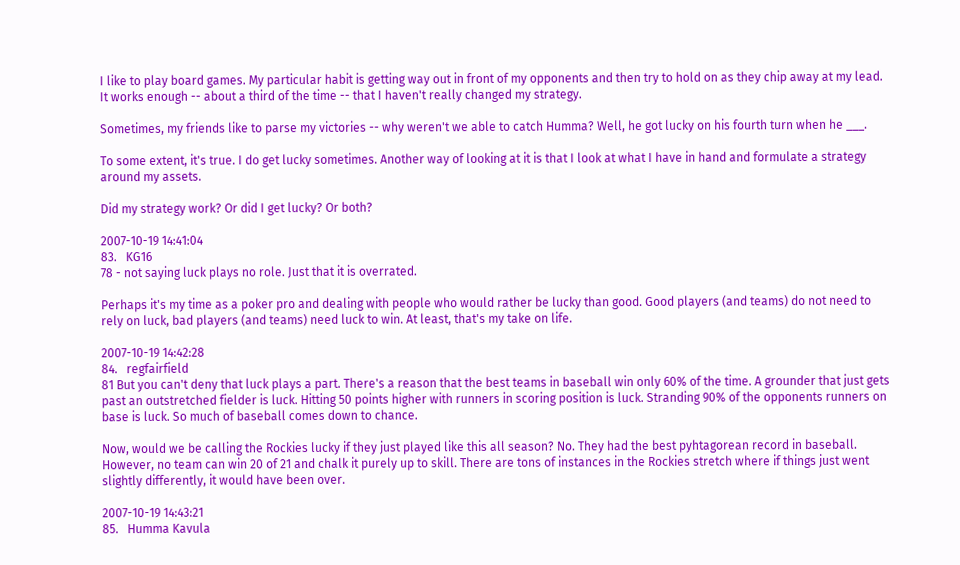I like to play board games. My particular habit is getting way out in front of my opponents and then try to hold on as they chip away at my lead. It works enough -- about a third of the time -- that I haven't really changed my strategy.

Sometimes, my friends like to parse my victories -- why weren't we able to catch Humma? Well, he got lucky on his fourth turn when he ___.

To some extent, it's true. I do get lucky sometimes. Another way of looking at it is that I look at what I have in hand and formulate a strategy around my assets.

Did my strategy work? Or did I get lucky? Or both?

2007-10-19 14:41:04
83.   KG16
78 - not saying luck plays no role. Just that it is overrated.

Perhaps it's my time as a poker pro and dealing with people who would rather be lucky than good. Good players (and teams) do not need to rely on luck, bad players (and teams) need luck to win. At least, that's my take on life.

2007-10-19 14:42:28
84.   regfairfield
81 But you can't deny that luck plays a part. There's a reason that the best teams in baseball win only 60% of the time. A grounder that just gets past an outstretched fielder is luck. Hitting 50 points higher with runners in scoring position is luck. Stranding 90% of the opponents runners on base is luck. So much of baseball comes down to chance.

Now, would we be calling the Rockies lucky if they just played like this all season? No. They had the best pyhtagorean record in baseball. However, no team can win 20 of 21 and chalk it purely up to skill. There are tons of instances in the Rockies stretch where if things just went slightly differently, it would have been over.

2007-10-19 14:43:21
85.   Humma Kavula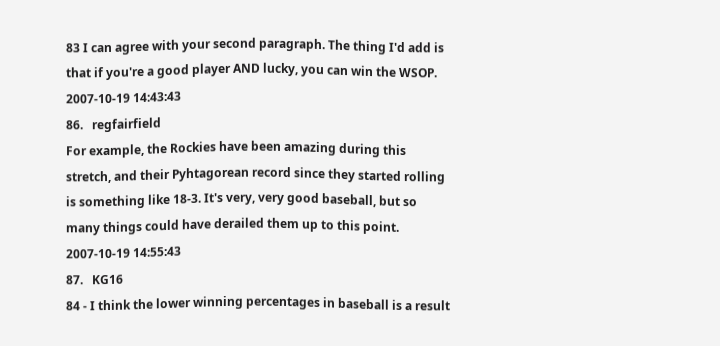83 I can agree with your second paragraph. The thing I'd add is that if you're a good player AND lucky, you can win the WSOP.
2007-10-19 14:43:43
86.   regfairfield
For example, the Rockies have been amazing during this stretch, and their Pyhtagorean record since they started rolling is something like 18-3. It's very, very good baseball, but so many things could have derailed them up to this point.
2007-10-19 14:55:43
87.   KG16
84 - I think the lower winning percentages in baseball is a result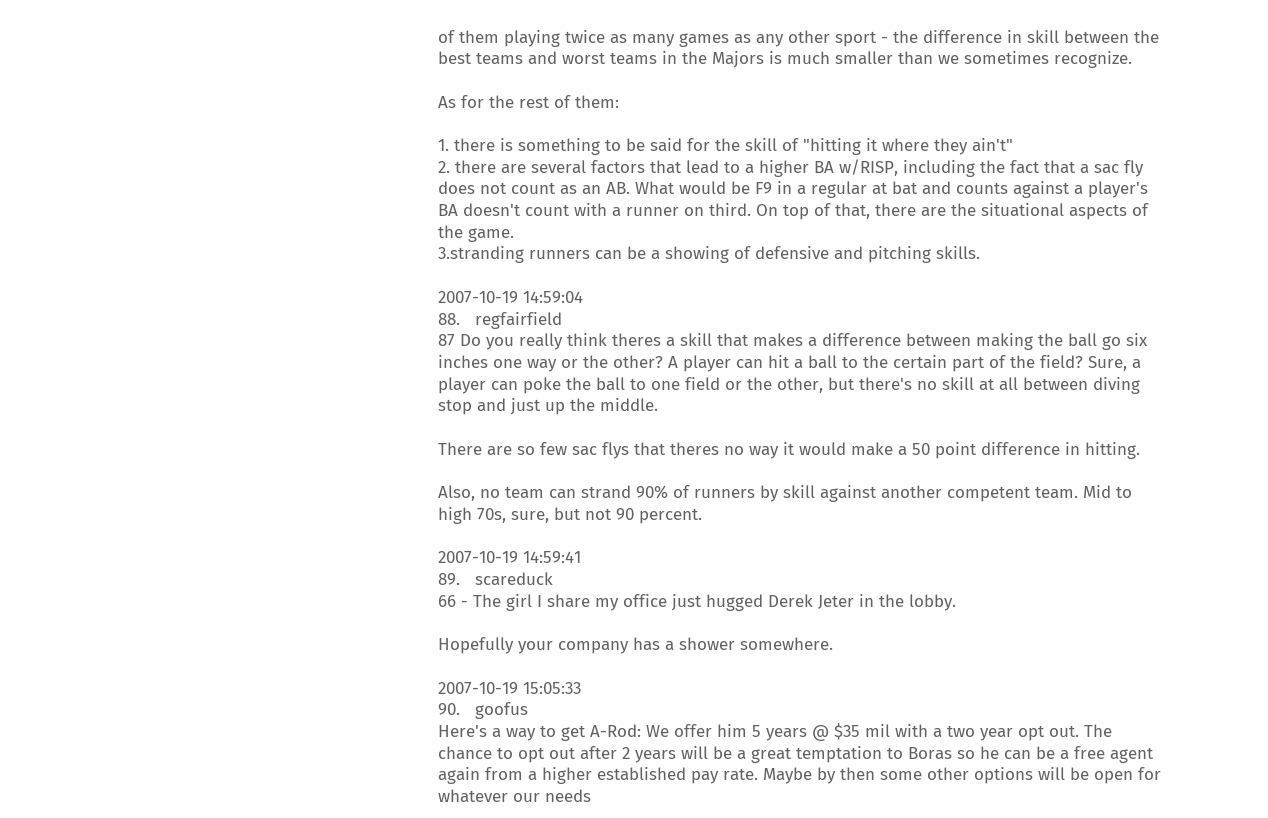of them playing twice as many games as any other sport - the difference in skill between the best teams and worst teams in the Majors is much smaller than we sometimes recognize.

As for the rest of them:

1. there is something to be said for the skill of "hitting it where they ain't"
2. there are several factors that lead to a higher BA w/RISP, including the fact that a sac fly does not count as an AB. What would be F9 in a regular at bat and counts against a player's BA doesn't count with a runner on third. On top of that, there are the situational aspects of the game.
3.stranding runners can be a showing of defensive and pitching skills.

2007-10-19 14:59:04
88.   regfairfield
87 Do you really think theres a skill that makes a difference between making the ball go six inches one way or the other? A player can hit a ball to the certain part of the field? Sure, a player can poke the ball to one field or the other, but there's no skill at all between diving stop and just up the middle.

There are so few sac flys that theres no way it would make a 50 point difference in hitting.

Also, no team can strand 90% of runners by skill against another competent team. Mid to high 70s, sure, but not 90 percent.

2007-10-19 14:59:41
89.   scareduck
66 - The girl I share my office just hugged Derek Jeter in the lobby.

Hopefully your company has a shower somewhere.

2007-10-19 15:05:33
90.   goofus
Here's a way to get A-Rod: We offer him 5 years @ $35 mil with a two year opt out. The chance to opt out after 2 years will be a great temptation to Boras so he can be a free agent again from a higher established pay rate. Maybe by then some other options will be open for whatever our needs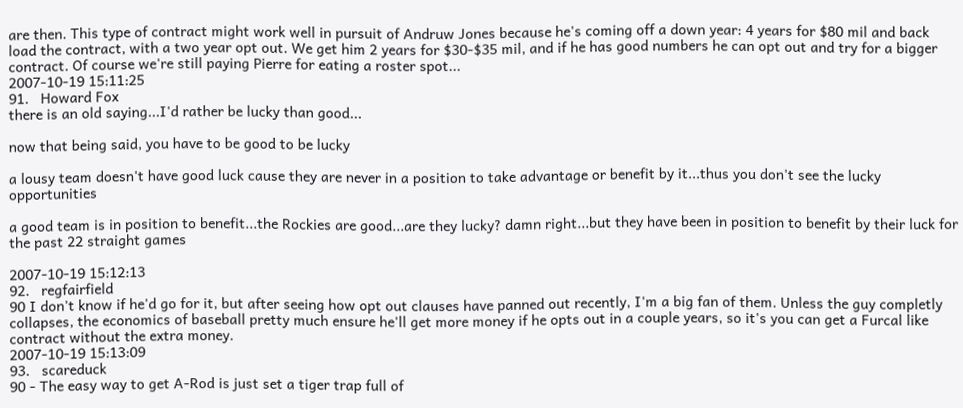are then. This type of contract might work well in pursuit of Andruw Jones because he's coming off a down year: 4 years for $80 mil and back load the contract, with a two year opt out. We get him 2 years for $30-$35 mil, and if he has good numbers he can opt out and try for a bigger contract. Of course we're still paying Pierre for eating a roster spot...
2007-10-19 15:11:25
91.   Howard Fox
there is an old saying...I'd rather be lucky than good...

now that being said, you have to be good to be lucky

a lousy team doesn't have good luck cause they are never in a position to take advantage or benefit by it...thus you don't see the lucky opportunities

a good team is in position to benefit...the Rockies are good...are they lucky? damn right...but they have been in position to benefit by their luck for the past 22 straight games

2007-10-19 15:12:13
92.   regfairfield
90 I don't know if he'd go for it, but after seeing how opt out clauses have panned out recently, I'm a big fan of them. Unless the guy completly collapses, the economics of baseball pretty much ensure he'll get more money if he opts out in a couple years, so it's you can get a Furcal like contract without the extra money.
2007-10-19 15:13:09
93.   scareduck
90 - The easy way to get A-Rod is just set a tiger trap full of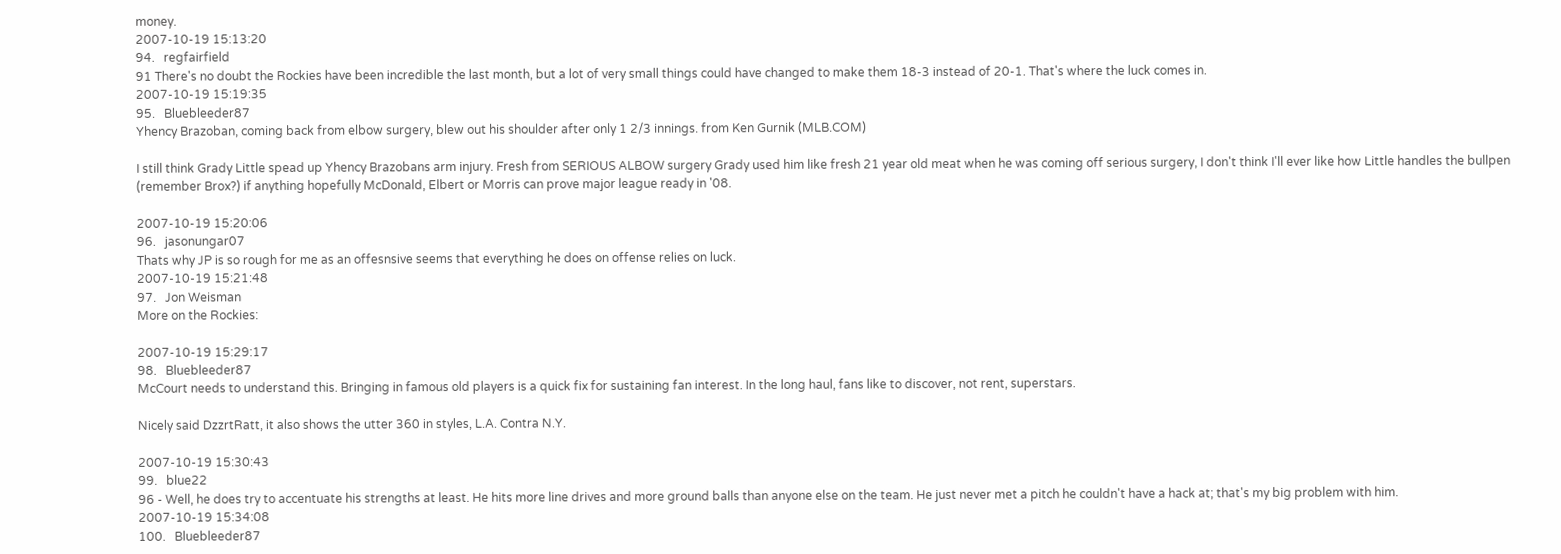money.
2007-10-19 15:13:20
94.   regfairfield
91 There's no doubt the Rockies have been incredible the last month, but a lot of very small things could have changed to make them 18-3 instead of 20-1. That's where the luck comes in.
2007-10-19 15:19:35
95.   Bluebleeder87
Yhency Brazoban, coming back from elbow surgery, blew out his shoulder after only 1 2/3 innings. from Ken Gurnik (MLB.COM)

I still think Grady Little spead up Yhency Brazobans arm injury. Fresh from SERIOUS ALBOW surgery Grady used him like fresh 21 year old meat when he was coming off serious surgery, I don't think I'll ever like how Little handles the bullpen (remember Brox?) if anything hopefully McDonald, Elbert or Morris can prove major league ready in '08.

2007-10-19 15:20:06
96.   jasonungar07
Thats why JP is so rough for me as an offesnsive seems that everything he does on offense relies on luck.
2007-10-19 15:21:48
97.   Jon Weisman
More on the Rockies:

2007-10-19 15:29:17
98.   Bluebleeder87
McCourt needs to understand this. Bringing in famous old players is a quick fix for sustaining fan interest. In the long haul, fans like to discover, not rent, superstars.

Nicely said DzzrtRatt, it also shows the utter 360 in styles, L.A. Contra N.Y.

2007-10-19 15:30:43
99.   blue22
96 - Well, he does try to accentuate his strengths at least. He hits more line drives and more ground balls than anyone else on the team. He just never met a pitch he couldn't have a hack at; that's my big problem with him.
2007-10-19 15:34:08
100.   Bluebleeder87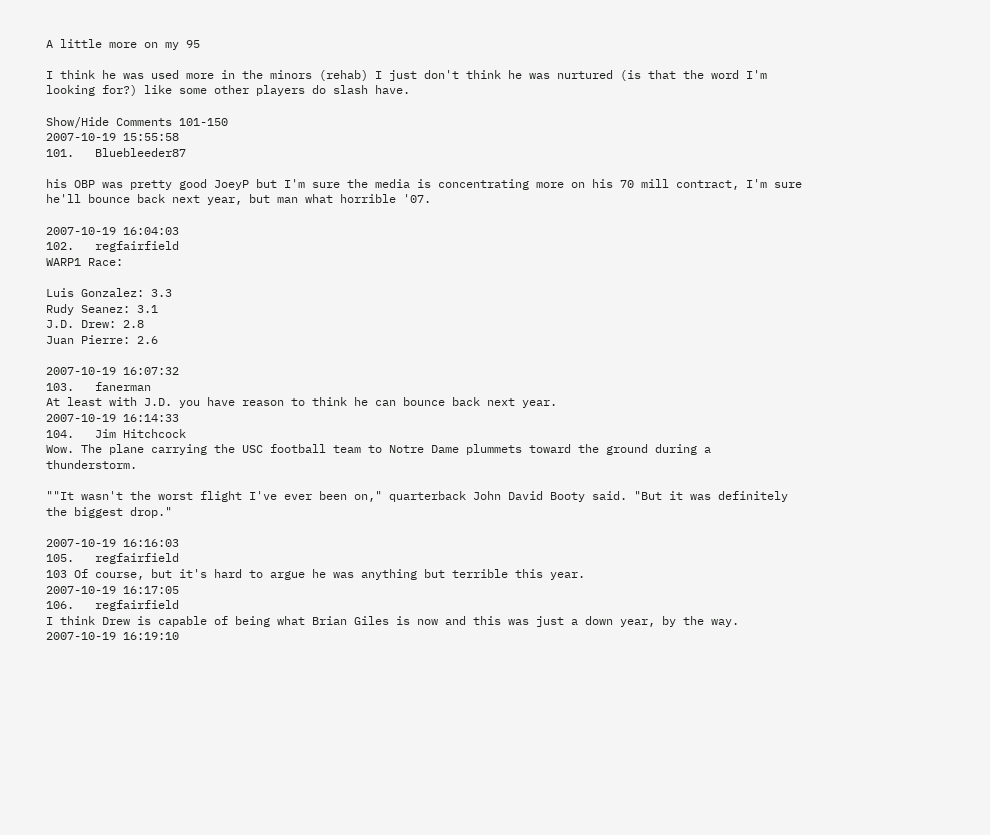A little more on my 95

I think he was used more in the minors (rehab) I just don't think he was nurtured (is that the word I'm looking for?) like some other players do slash have.

Show/Hide Comments 101-150
2007-10-19 15:55:58
101.   Bluebleeder87

his OBP was pretty good JoeyP but I'm sure the media is concentrating more on his 70 mill contract, I'm sure he'll bounce back next year, but man what horrible '07.

2007-10-19 16:04:03
102.   regfairfield
WARP1 Race:

Luis Gonzalez: 3.3
Rudy Seanez: 3.1
J.D. Drew: 2.8
Juan Pierre: 2.6

2007-10-19 16:07:32
103.   fanerman
At least with J.D. you have reason to think he can bounce back next year.
2007-10-19 16:14:33
104.   Jim Hitchcock
Wow. The plane carrying the USC football team to Notre Dame plummets toward the ground during a thunderstorm.

""It wasn't the worst flight I've ever been on," quarterback John David Booty said. "But it was definitely the biggest drop."

2007-10-19 16:16:03
105.   regfairfield
103 Of course, but it's hard to argue he was anything but terrible this year.
2007-10-19 16:17:05
106.   regfairfield
I think Drew is capable of being what Brian Giles is now and this was just a down year, by the way.
2007-10-19 16:19:10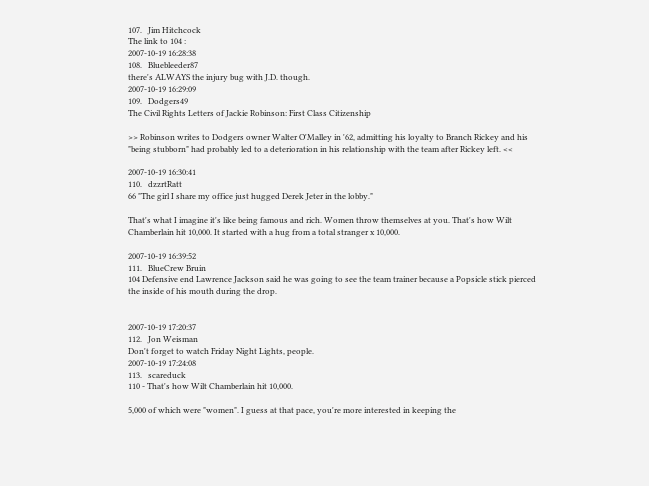107.   Jim Hitchcock
The link to 104 :
2007-10-19 16:28:38
108.   Bluebleeder87
there's ALWAYS the injury bug with J.D. though.
2007-10-19 16:29:09
109.   Dodgers49
The Civil Rights Letters of Jackie Robinson: First Class Citizenship

>> Robinson writes to Dodgers owner Walter O'Malley in '62, admitting his loyalty to Branch Rickey and his "being stubborn" had probably led to a deterioration in his relationship with the team after Rickey left. <<

2007-10-19 16:30:41
110.   dzzrtRatt
66 "The girl I share my office just hugged Derek Jeter in the lobby."

That's what I imagine it's like being famous and rich. Women throw themselves at you. That's how Wilt Chamberlain hit 10,000. It started with a hug from a total stranger x 10,000.

2007-10-19 16:39:52
111.   BlueCrew Bruin
104 Defensive end Lawrence Jackson said he was going to see the team trainer because a Popsicle stick pierced the inside of his mouth during the drop.


2007-10-19 17:20:37
112.   Jon Weisman
Don't forget to watch Friday Night Lights, people.
2007-10-19 17:24:08
113.   scareduck
110 - That's how Wilt Chamberlain hit 10,000.

5,000 of which were "women". I guess at that pace, you're more interested in keeping the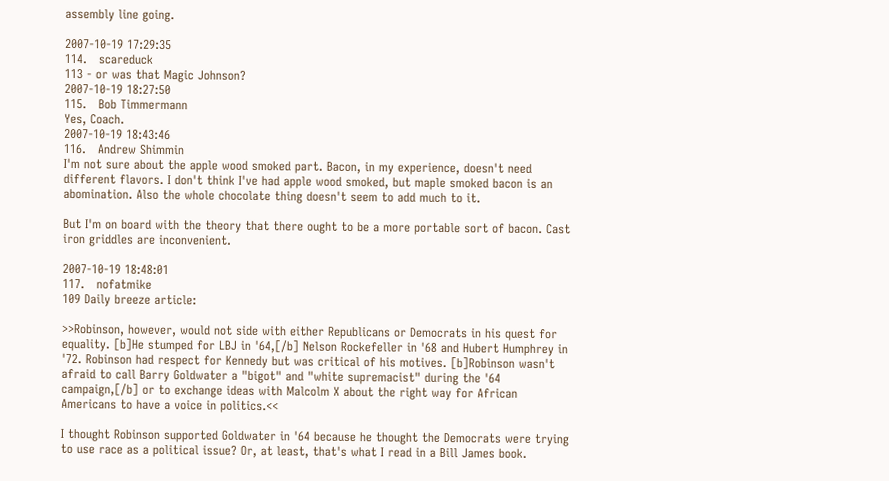assembly line going.

2007-10-19 17:29:35
114.   scareduck
113 - or was that Magic Johnson?
2007-10-19 18:27:50
115.   Bob Timmermann
Yes, Coach.
2007-10-19 18:43:46
116.   Andrew Shimmin
I'm not sure about the apple wood smoked part. Bacon, in my experience, doesn't need different flavors. I don't think I've had apple wood smoked, but maple smoked bacon is an abomination. Also the whole chocolate thing doesn't seem to add much to it.

But I'm on board with the theory that there ought to be a more portable sort of bacon. Cast iron griddles are inconvenient.

2007-10-19 18:48:01
117.   nofatmike
109 Daily breeze article:

>>Robinson, however, would not side with either Republicans or Democrats in his quest for equality. [b]He stumped for LBJ in '64,[/b] Nelson Rockefeller in '68 and Hubert Humphrey in '72. Robinson had respect for Kennedy but was critical of his motives. [b]Robinson wasn't afraid to call Barry Goldwater a "bigot" and "white supremacist" during the '64 campaign,[/b] or to exchange ideas with Malcolm X about the right way for African Americans to have a voice in politics.<<

I thought Robinson supported Goldwater in '64 because he thought the Democrats were trying to use race as a political issue? Or, at least, that's what I read in a Bill James book.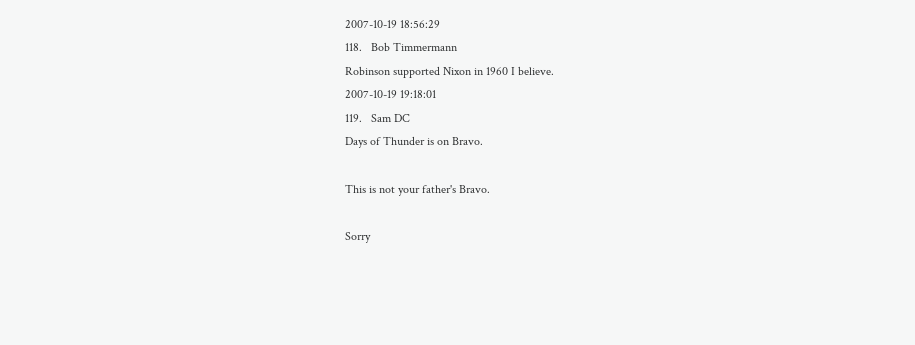2007-10-19 18:56:29
118.   Bob Timmermann
Robinson supported Nixon in 1960 I believe.
2007-10-19 19:18:01
119.   Sam DC
Days of Thunder is on Bravo.

This is not your father's Bravo.

Sorry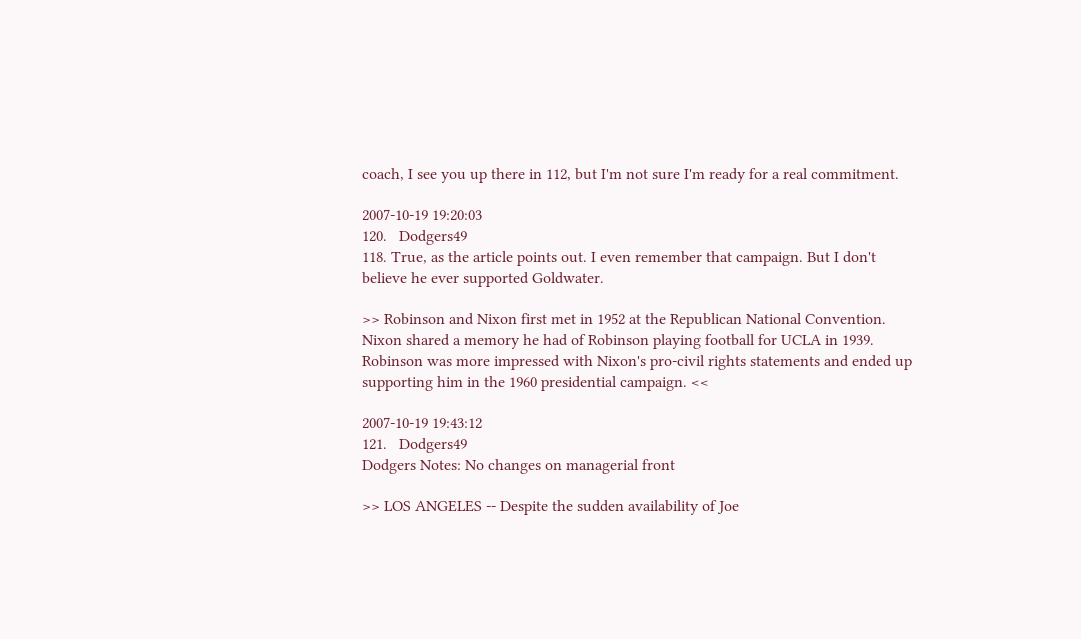coach, I see you up there in 112, but I'm not sure I'm ready for a real commitment.

2007-10-19 19:20:03
120.   Dodgers49
118. True, as the article points out. I even remember that campaign. But I don't believe he ever supported Goldwater.

>> Robinson and Nixon first met in 1952 at the Republican National Convention. Nixon shared a memory he had of Robinson playing football for UCLA in 1939. Robinson was more impressed with Nixon's pro-civil rights statements and ended up supporting him in the 1960 presidential campaign. <<

2007-10-19 19:43:12
121.   Dodgers49
Dodgers Notes: No changes on managerial front

>> LOS ANGELES -- Despite the sudden availability of Joe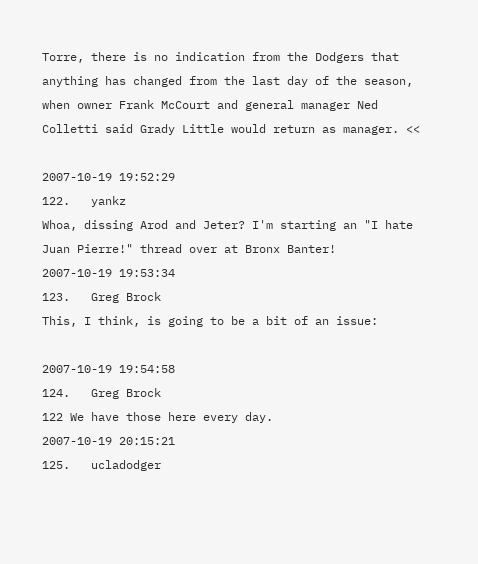Torre, there is no indication from the Dodgers that anything has changed from the last day of the season, when owner Frank McCourt and general manager Ned Colletti said Grady Little would return as manager. <<

2007-10-19 19:52:29
122.   yankz
Whoa, dissing Arod and Jeter? I'm starting an "I hate Juan Pierre!" thread over at Bronx Banter!
2007-10-19 19:53:34
123.   Greg Brock
This, I think, is going to be a bit of an issue:

2007-10-19 19:54:58
124.   Greg Brock
122 We have those here every day.
2007-10-19 20:15:21
125.   ucladodger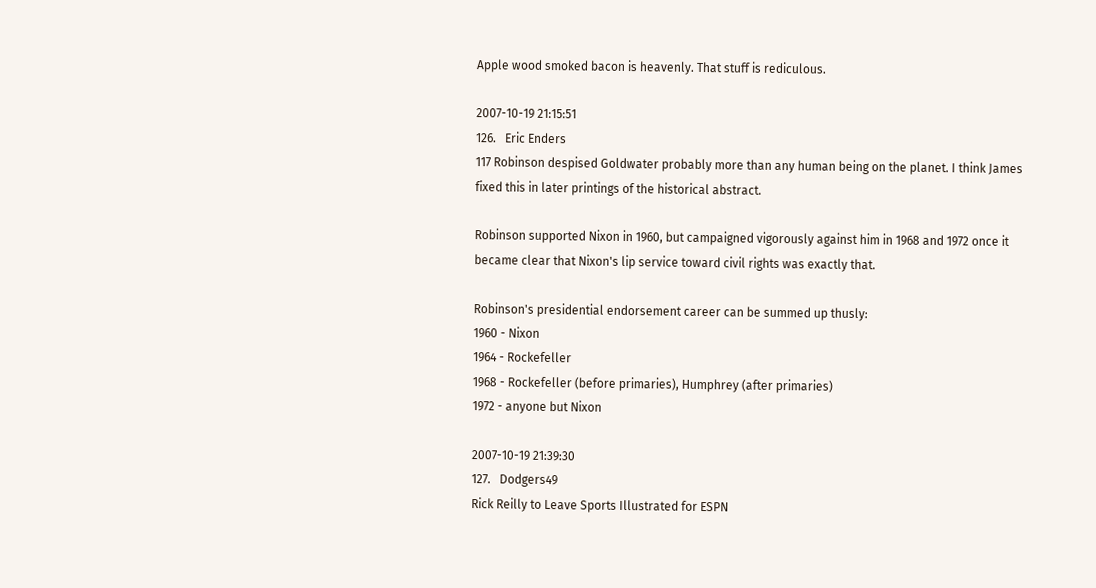Apple wood smoked bacon is heavenly. That stuff is rediculous.

2007-10-19 21:15:51
126.   Eric Enders
117 Robinson despised Goldwater probably more than any human being on the planet. I think James fixed this in later printings of the historical abstract.

Robinson supported Nixon in 1960, but campaigned vigorously against him in 1968 and 1972 once it became clear that Nixon's lip service toward civil rights was exactly that.

Robinson's presidential endorsement career can be summed up thusly:
1960 - Nixon
1964 - Rockefeller
1968 - Rockefeller (before primaries), Humphrey (after primaries)
1972 - anyone but Nixon

2007-10-19 21:39:30
127.   Dodgers49
Rick Reilly to Leave Sports Illustrated for ESPN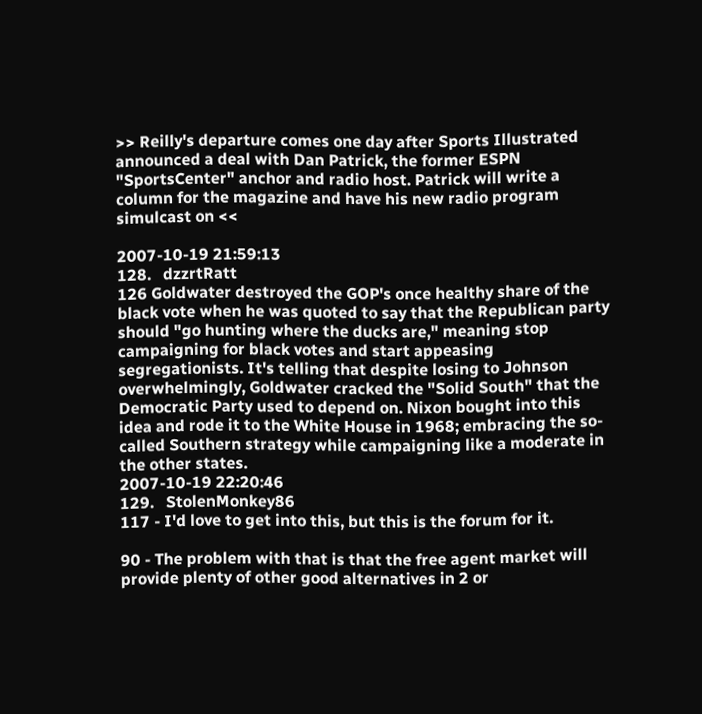>> Reilly's departure comes one day after Sports Illustrated announced a deal with Dan Patrick, the former ESPN "SportsCenter" anchor and radio host. Patrick will write a column for the magazine and have his new radio program simulcast on <<

2007-10-19 21:59:13
128.   dzzrtRatt
126 Goldwater destroyed the GOP's once healthy share of the black vote when he was quoted to say that the Republican party should "go hunting where the ducks are," meaning stop campaigning for black votes and start appeasing segregationists. It's telling that despite losing to Johnson overwhelmingly, Goldwater cracked the "Solid South" that the Democratic Party used to depend on. Nixon bought into this idea and rode it to the White House in 1968; embracing the so-called Southern strategy while campaigning like a moderate in the other states.
2007-10-19 22:20:46
129.   StolenMonkey86
117 - I'd love to get into this, but this is the forum for it.

90 - The problem with that is that the free agent market will provide plenty of other good alternatives in 2 or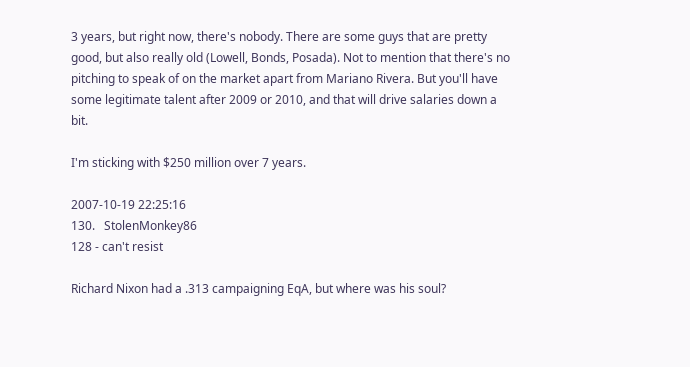3 years, but right now, there's nobody. There are some guys that are pretty good, but also really old (Lowell, Bonds, Posada). Not to mention that there's no pitching to speak of on the market apart from Mariano Rivera. But you'll have some legitimate talent after 2009 or 2010, and that will drive salaries down a bit.

I'm sticking with $250 million over 7 years.

2007-10-19 22:25:16
130.   StolenMonkey86
128 - can't resist

Richard Nixon had a .313 campaigning EqA, but where was his soul?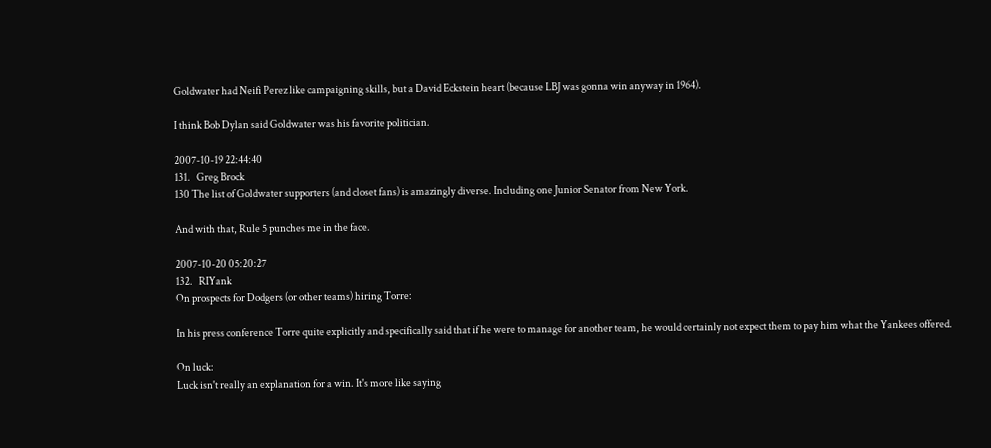Goldwater had Neifi Perez like campaigning skills, but a David Eckstein heart (because LBJ was gonna win anyway in 1964).

I think Bob Dylan said Goldwater was his favorite politician.

2007-10-19 22:44:40
131.   Greg Brock
130 The list of Goldwater supporters (and closet fans) is amazingly diverse. Including one Junior Senator from New York.

And with that, Rule 5 punches me in the face.

2007-10-20 05:20:27
132.   RIYank
On prospects for Dodgers (or other teams) hiring Torre:

In his press conference Torre quite explicitly and specifically said that if he were to manage for another team, he would certainly not expect them to pay him what the Yankees offered.

On luck:
Luck isn't really an explanation for a win. It's more like saying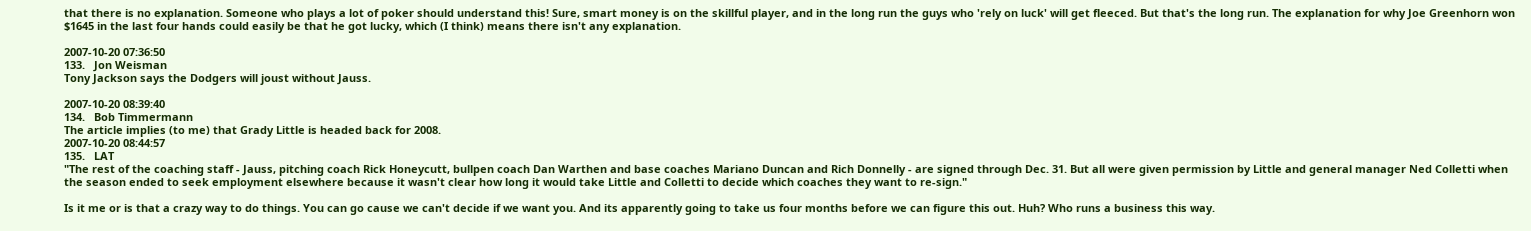that there is no explanation. Someone who plays a lot of poker should understand this! Sure, smart money is on the skillful player, and in the long run the guys who 'rely on luck' will get fleeced. But that's the long run. The explanation for why Joe Greenhorn won $1645 in the last four hands could easily be that he got lucky, which (I think) means there isn't any explanation.

2007-10-20 07:36:50
133.   Jon Weisman
Tony Jackson says the Dodgers will joust without Jauss.

2007-10-20 08:39:40
134.   Bob Timmermann
The article implies (to me) that Grady Little is headed back for 2008.
2007-10-20 08:44:57
135.   LAT
"The rest of the coaching staff - Jauss, pitching coach Rick Honeycutt, bullpen coach Dan Warthen and base coaches Mariano Duncan and Rich Donnelly - are signed through Dec. 31. But all were given permission by Little and general manager Ned Colletti when the season ended to seek employment elsewhere because it wasn't clear how long it would take Little and Colletti to decide which coaches they want to re-sign."

Is it me or is that a crazy way to do things. You can go cause we can't decide if we want you. And its apparently going to take us four months before we can figure this out. Huh? Who runs a business this way.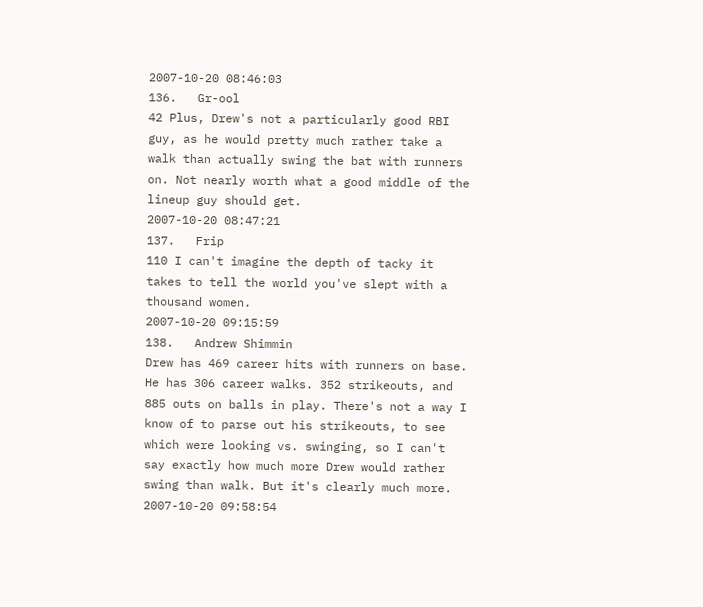2007-10-20 08:46:03
136.   Gr-ool
42 Plus, Drew's not a particularly good RBI guy, as he would pretty much rather take a walk than actually swing the bat with runners on. Not nearly worth what a good middle of the lineup guy should get.
2007-10-20 08:47:21
137.   Frip
110 I can't imagine the depth of tacky it takes to tell the world you've slept with a thousand women.
2007-10-20 09:15:59
138.   Andrew Shimmin
Drew has 469 career hits with runners on base. He has 306 career walks. 352 strikeouts, and 885 outs on balls in play. There's not a way I know of to parse out his strikeouts, to see which were looking vs. swinging, so I can't say exactly how much more Drew would rather swing than walk. But it's clearly much more.
2007-10-20 09:58:54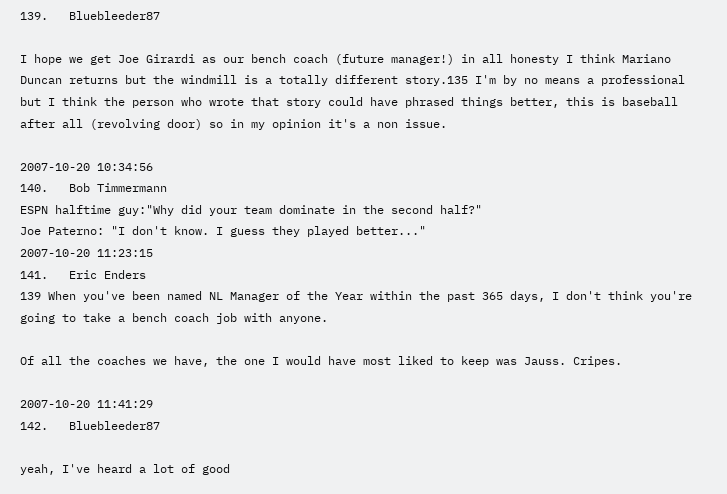139.   Bluebleeder87

I hope we get Joe Girardi as our bench coach (future manager!) in all honesty I think Mariano Duncan returns but the windmill is a totally different story.135 I'm by no means a professional but I think the person who wrote that story could have phrased things better, this is baseball after all (revolving door) so in my opinion it's a non issue.

2007-10-20 10:34:56
140.   Bob Timmermann
ESPN halftime guy:"Why did your team dominate in the second half?"
Joe Paterno: "I don't know. I guess they played better..."
2007-10-20 11:23:15
141.   Eric Enders
139 When you've been named NL Manager of the Year within the past 365 days, I don't think you're going to take a bench coach job with anyone.

Of all the coaches we have, the one I would have most liked to keep was Jauss. Cripes.

2007-10-20 11:41:29
142.   Bluebleeder87

yeah, I've heard a lot of good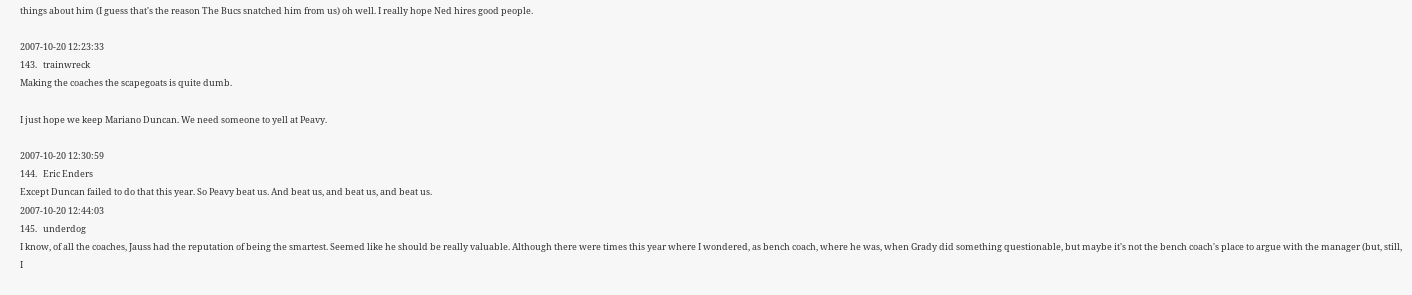things about him (I guess that's the reason The Bucs snatched him from us) oh well. I really hope Ned hires good people.

2007-10-20 12:23:33
143.   trainwreck
Making the coaches the scapegoats is quite dumb.

I just hope we keep Mariano Duncan. We need someone to yell at Peavy.

2007-10-20 12:30:59
144.   Eric Enders
Except Duncan failed to do that this year. So Peavy beat us. And beat us, and beat us, and beat us.
2007-10-20 12:44:03
145.   underdog
I know, of all the coaches, Jauss had the reputation of being the smartest. Seemed like he should be really valuable. Although there were times this year where I wondered, as bench coach, where he was, when Grady did something questionable, but maybe it's not the bench coach's place to argue with the manager (but, still, I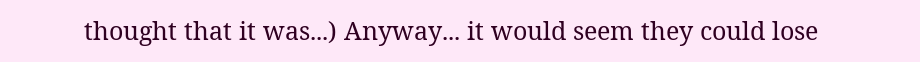thought that it was...) Anyway... it would seem they could lose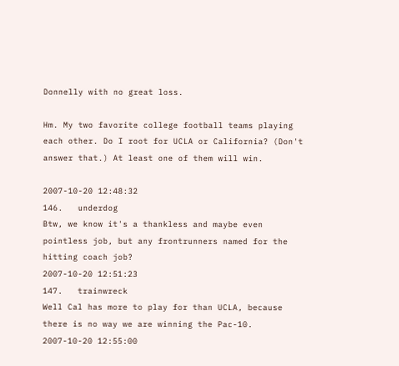Donnelly with no great loss.

Hm. My two favorite college football teams playing each other. Do I root for UCLA or California? (Don't answer that.) At least one of them will win.

2007-10-20 12:48:32
146.   underdog
Btw, we know it's a thankless and maybe even pointless job, but any frontrunners named for the hitting coach job?
2007-10-20 12:51:23
147.   trainwreck
Well Cal has more to play for than UCLA, because there is no way we are winning the Pac-10.
2007-10-20 12:55:00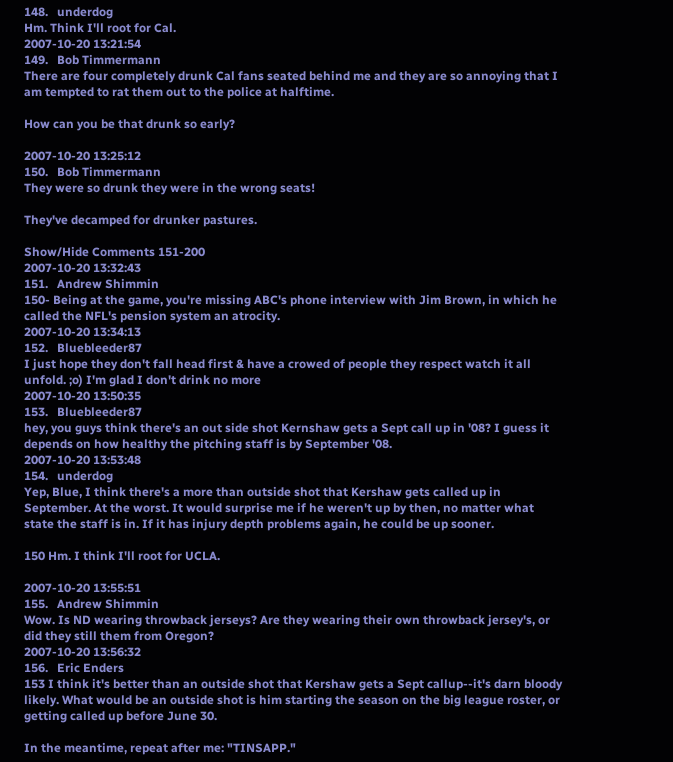148.   underdog
Hm. Think I'll root for Cal.
2007-10-20 13:21:54
149.   Bob Timmermann
There are four completely drunk Cal fans seated behind me and they are so annoying that I am tempted to rat them out to the police at halftime.

How can you be that drunk so early?

2007-10-20 13:25:12
150.   Bob Timmermann
They were so drunk they were in the wrong seats!

They've decamped for drunker pastures.

Show/Hide Comments 151-200
2007-10-20 13:32:43
151.   Andrew Shimmin
150- Being at the game, you're missing ABC's phone interview with Jim Brown, in which he called the NFL's pension system an atrocity.
2007-10-20 13:34:13
152.   Bluebleeder87
I just hope they don't fall head first & have a crowed of people they respect watch it all unfold. ;o) I'm glad I don't drink no more
2007-10-20 13:50:35
153.   Bluebleeder87
hey, you guys think there's an out side shot Kernshaw gets a Sept call up in '08? I guess it depends on how healthy the pitching staff is by September '08.
2007-10-20 13:53:48
154.   underdog
Yep, Blue, I think there's a more than outside shot that Kershaw gets called up in September. At the worst. It would surprise me if he weren't up by then, no matter what state the staff is in. If it has injury depth problems again, he could be up sooner.

150 Hm. I think I'll root for UCLA.

2007-10-20 13:55:51
155.   Andrew Shimmin
Wow. Is ND wearing throwback jerseys? Are they wearing their own throwback jersey's, or did they still them from Oregon?
2007-10-20 13:56:32
156.   Eric Enders
153 I think it's better than an outside shot that Kershaw gets a Sept callup--it's darn bloody likely. What would be an outside shot is him starting the season on the big league roster, or getting called up before June 30.

In the meantime, repeat after me: "TINSAPP."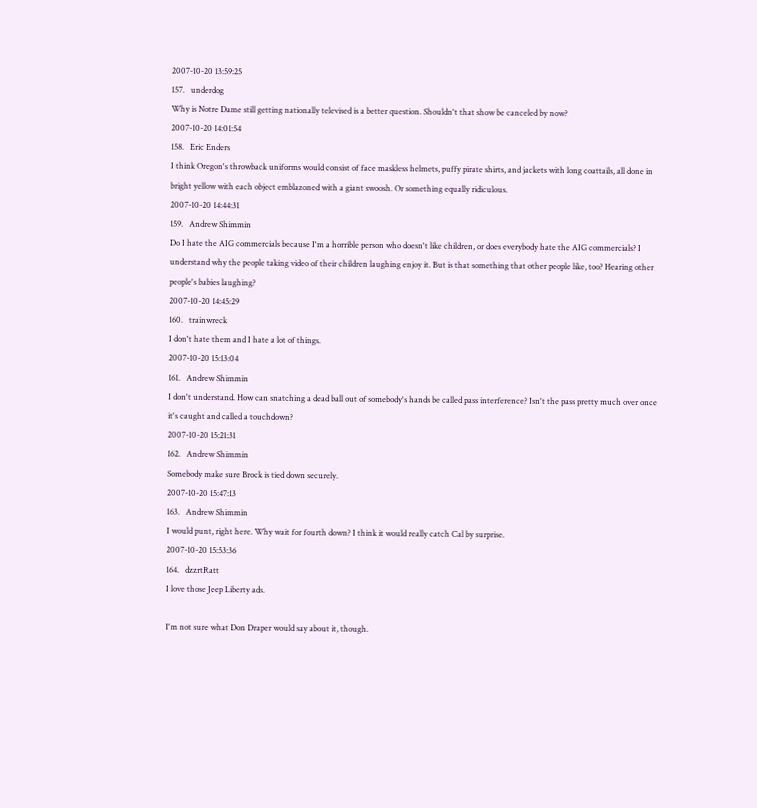2007-10-20 13:59:25
157.   underdog
Why is Notre Dame still getting nationally televised is a better question. Shouldn't that show be canceled by now?
2007-10-20 14:01:54
158.   Eric Enders
I think Oregon's throwback uniforms would consist of face maskless helmets, puffy pirate shirts, and jackets with long coattails, all done in bright yellow with each object emblazoned with a giant swoosh. Or something equally ridiculous.
2007-10-20 14:44:31
159.   Andrew Shimmin
Do I hate the AIG commercials because I'm a horrible person who doesn't like children, or does everybody hate the AIG commercials? I understand why the people taking video of their children laughing enjoy it. But is that something that other people like, too? Hearing other people's babies laughing?
2007-10-20 14:45:29
160.   trainwreck
I don't hate them and I hate a lot of things.
2007-10-20 15:13:04
161.   Andrew Shimmin
I don't understand. How can snatching a dead ball out of somebody's hands be called pass interference? Isn't the pass pretty much over once it's caught and called a touchdown?
2007-10-20 15:21:31
162.   Andrew Shimmin
Somebody make sure Brock is tied down securely.
2007-10-20 15:47:13
163.   Andrew Shimmin
I would punt, right here. Why wait for fourth down? I think it would really catch Cal by surprise.
2007-10-20 15:53:36
164.   dzzrtRatt
I love those Jeep Liberty ads.

I'm not sure what Don Draper would say about it, though.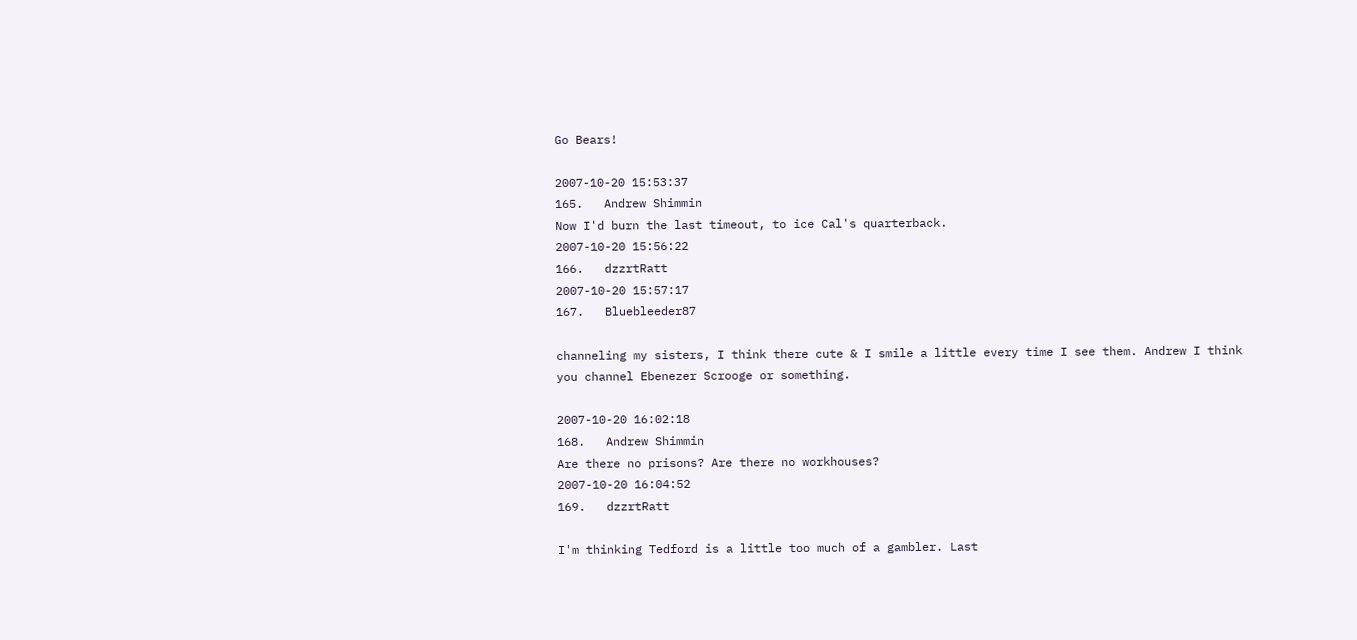Go Bears!

2007-10-20 15:53:37
165.   Andrew Shimmin
Now I'd burn the last timeout, to ice Cal's quarterback.
2007-10-20 15:56:22
166.   dzzrtRatt
2007-10-20 15:57:17
167.   Bluebleeder87

channeling my sisters, I think there cute & I smile a little every time I see them. Andrew I think you channel Ebenezer Scrooge or something.

2007-10-20 16:02:18
168.   Andrew Shimmin
Are there no prisons? Are there no workhouses?
2007-10-20 16:04:52
169.   dzzrtRatt

I'm thinking Tedford is a little too much of a gambler. Last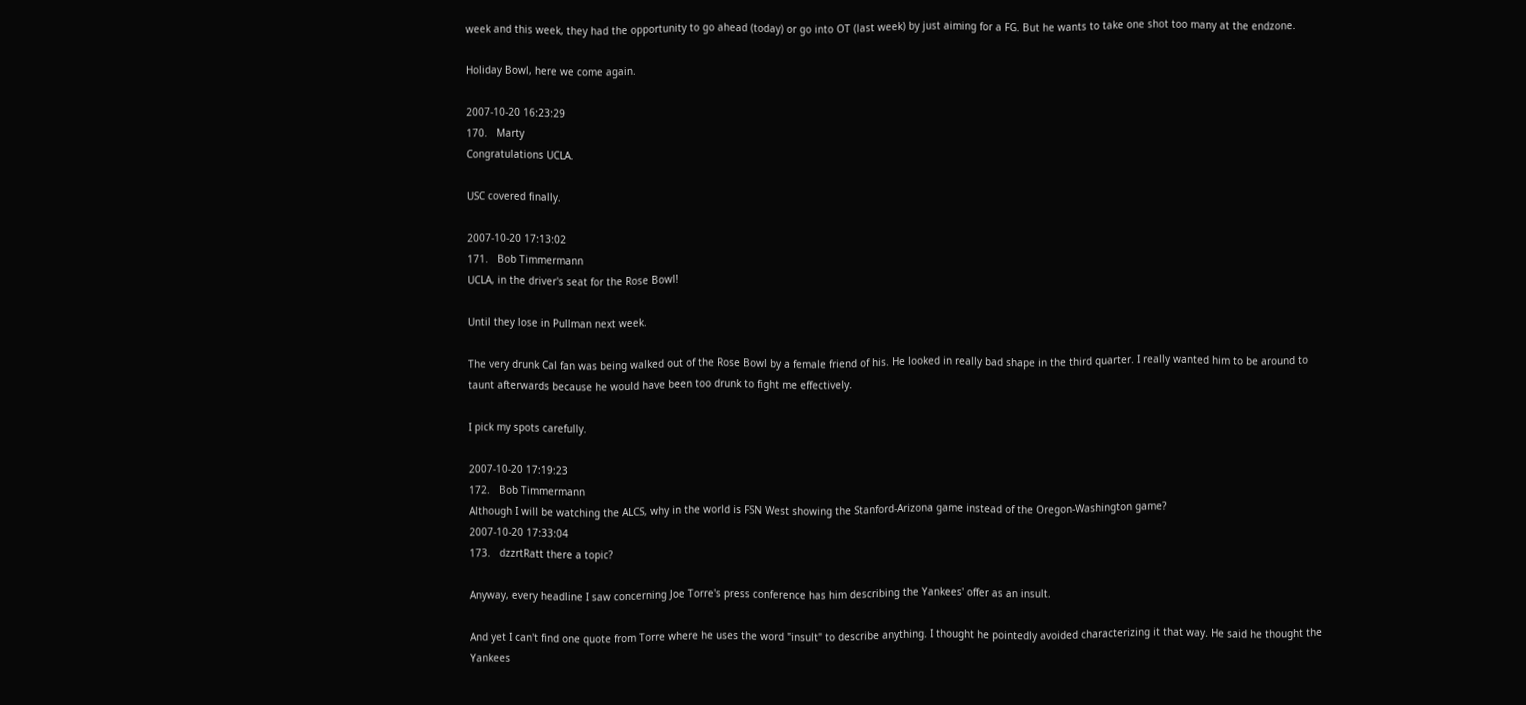week and this week, they had the opportunity to go ahead (today) or go into OT (last week) by just aiming for a FG. But he wants to take one shot too many at the endzone.

Holiday Bowl, here we come again.

2007-10-20 16:23:29
170.   Marty
Congratulations UCLA.

USC covered finally.

2007-10-20 17:13:02
171.   Bob Timmermann
UCLA, in the driver's seat for the Rose Bowl!

Until they lose in Pullman next week.

The very drunk Cal fan was being walked out of the Rose Bowl by a female friend of his. He looked in really bad shape in the third quarter. I really wanted him to be around to taunt afterwards because he would have been too drunk to fight me effectively.

I pick my spots carefully.

2007-10-20 17:19:23
172.   Bob Timmermann
Although I will be watching the ALCS, why in the world is FSN West showing the Stanford-Arizona game instead of the Oregon-Washington game?
2007-10-20 17:33:04
173.   dzzrtRatt there a topic?

Anyway, every headline I saw concerning Joe Torre's press conference has him describing the Yankees' offer as an insult.

And yet I can't find one quote from Torre where he uses the word "insult" to describe anything. I thought he pointedly avoided characterizing it that way. He said he thought the Yankees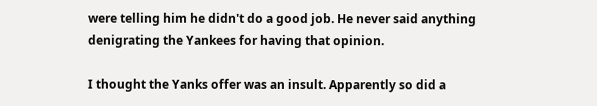were telling him he didn't do a good job. He never said anything denigrating the Yankees for having that opinion.

I thought the Yanks offer was an insult. Apparently so did a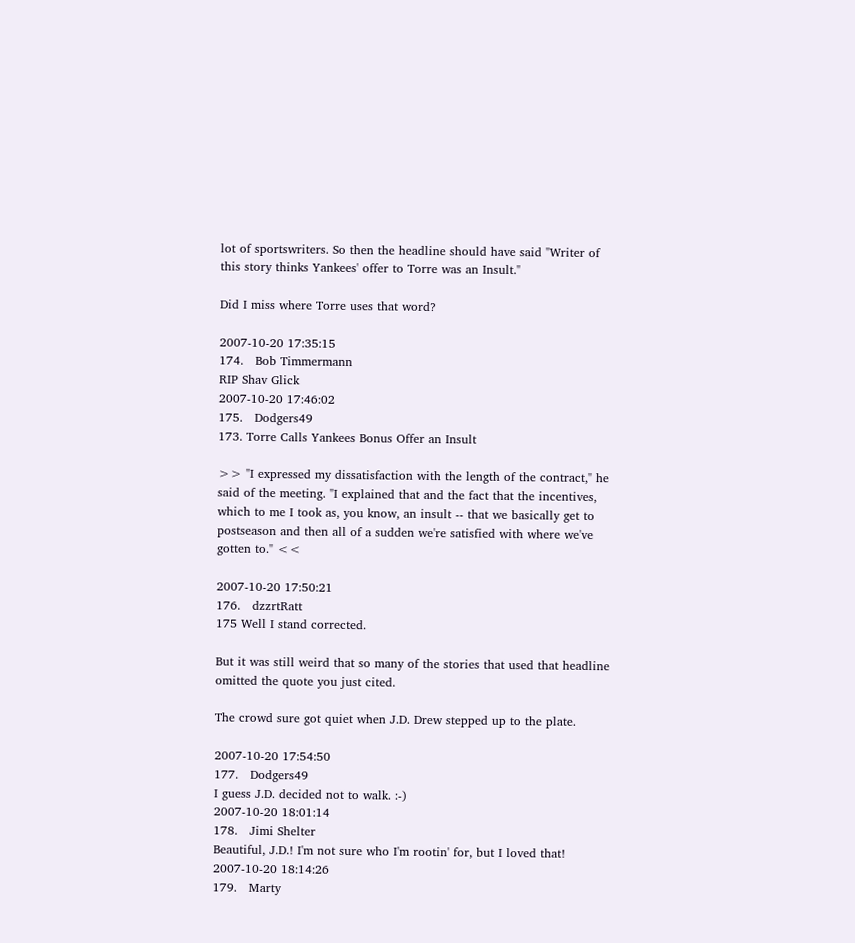lot of sportswriters. So then the headline should have said "Writer of this story thinks Yankees' offer to Torre was an Insult."

Did I miss where Torre uses that word?

2007-10-20 17:35:15
174.   Bob Timmermann
RIP Shav Glick
2007-10-20 17:46:02
175.   Dodgers49
173. Torre Calls Yankees Bonus Offer an Insult

>> "I expressed my dissatisfaction with the length of the contract," he said of the meeting. "I explained that and the fact that the incentives, which to me I took as, you know, an insult -- that we basically get to postseason and then all of a sudden we're satisfied with where we've gotten to." <<

2007-10-20 17:50:21
176.   dzzrtRatt
175 Well I stand corrected.

But it was still weird that so many of the stories that used that headline omitted the quote you just cited.

The crowd sure got quiet when J.D. Drew stepped up to the plate.

2007-10-20 17:54:50
177.   Dodgers49
I guess J.D. decided not to walk. :-)
2007-10-20 18:01:14
178.   Jimi Shelter
Beautiful, J.D.! I'm not sure who I'm rootin' for, but I loved that!
2007-10-20 18:14:26
179.   Marty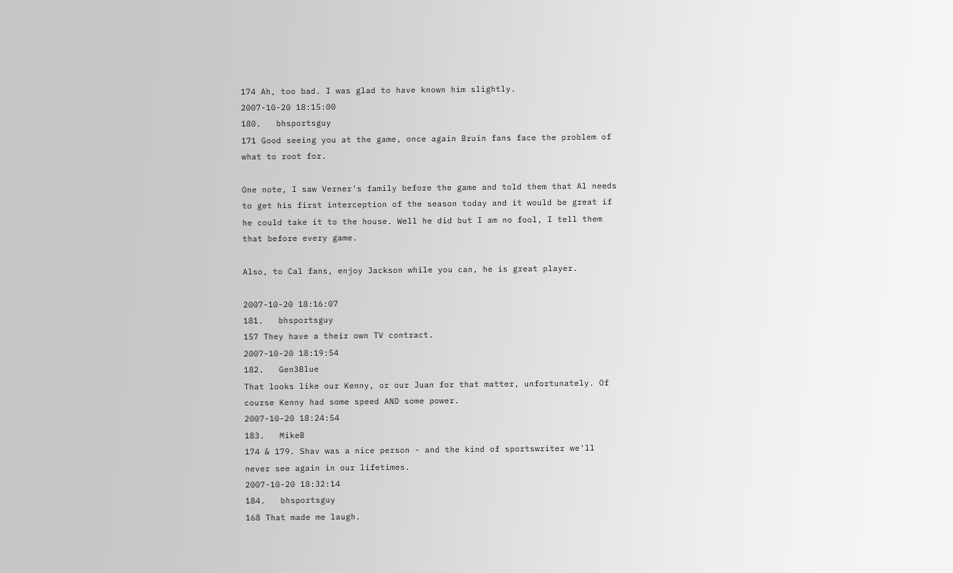174 Ah, too bad. I was glad to have known him slightly.
2007-10-20 18:15:00
180.   bhsportsguy
171 Good seeing you at the game, once again Bruin fans face the problem of what to root for.

One note, I saw Verner's family before the game and told them that Al needs to get his first interception of the season today and it would be great if he could take it to the house. Well he did but I am no fool, I tell them that before every game.

Also, to Cal fans, enjoy Jackson while you can, he is great player.

2007-10-20 18:16:07
181.   bhsportsguy
157 They have a their own TV contract.
2007-10-20 18:19:54
182.   Gen3Blue
That looks like our Kenny, or our Juan for that matter, unfortunately. Of course Kenny had some speed AND some power.
2007-10-20 18:24:54
183.   MikeB
174 & 179. Shav was a nice person - and the kind of sportswriter we'll never see again in our lifetimes.
2007-10-20 18:32:14
184.   bhsportsguy
168 That made me laugh.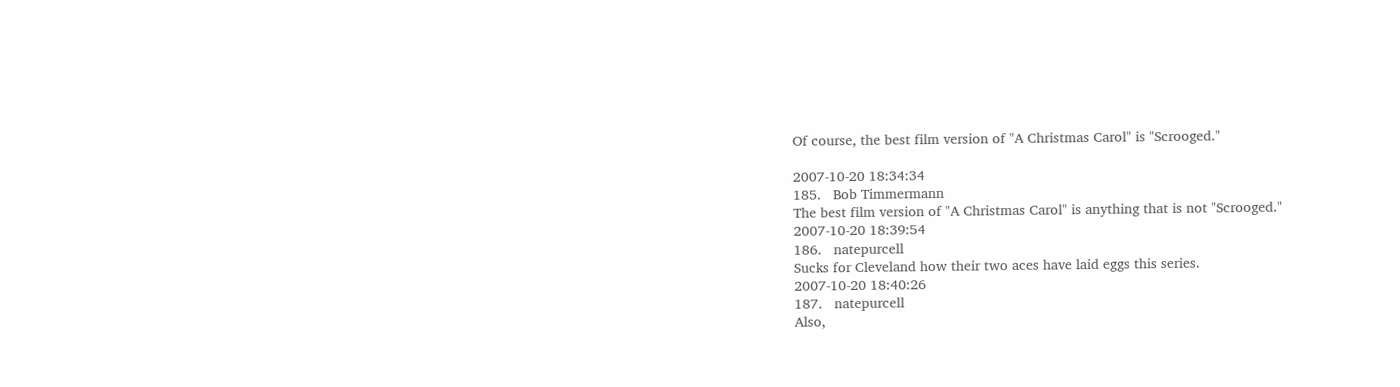Of course, the best film version of "A Christmas Carol" is "Scrooged."

2007-10-20 18:34:34
185.   Bob Timmermann
The best film version of "A Christmas Carol" is anything that is not "Scrooged."
2007-10-20 18:39:54
186.   natepurcell
Sucks for Cleveland how their two aces have laid eggs this series.
2007-10-20 18:40:26
187.   natepurcell
Also,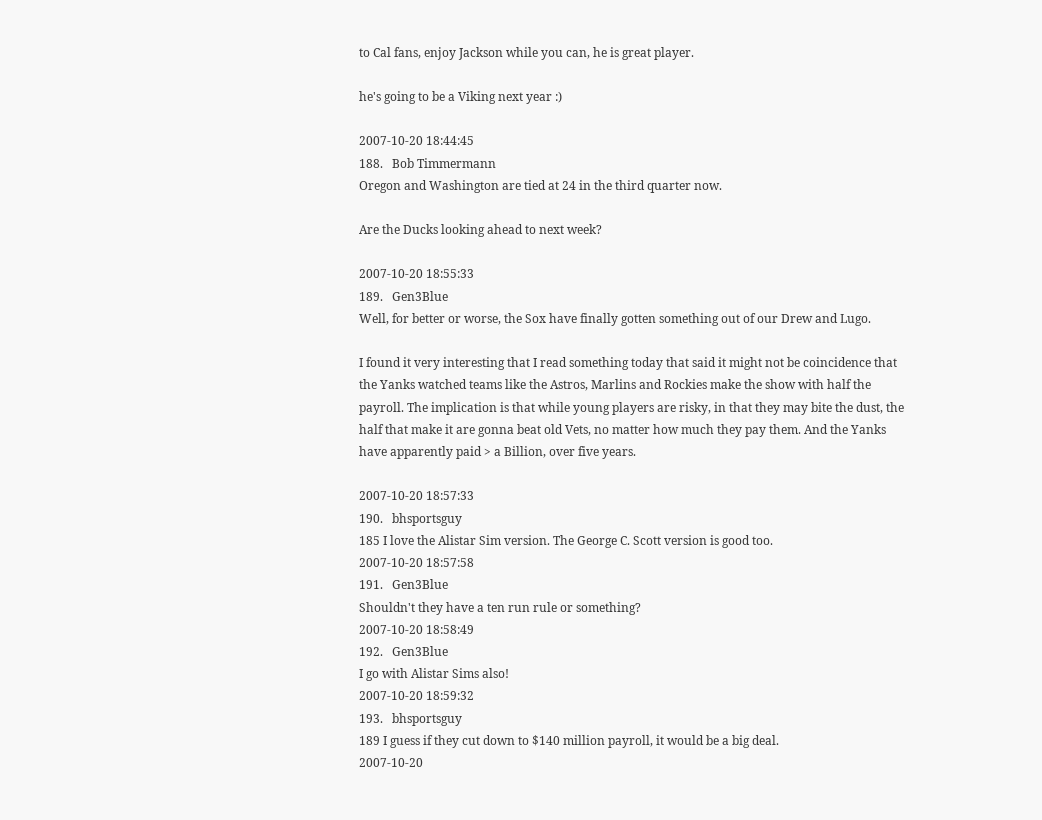to Cal fans, enjoy Jackson while you can, he is great player.

he's going to be a Viking next year :)

2007-10-20 18:44:45
188.   Bob Timmermann
Oregon and Washington are tied at 24 in the third quarter now.

Are the Ducks looking ahead to next week?

2007-10-20 18:55:33
189.   Gen3Blue
Well, for better or worse, the Sox have finally gotten something out of our Drew and Lugo.

I found it very interesting that I read something today that said it might not be coincidence that the Yanks watched teams like the Astros, Marlins and Rockies make the show with half the payroll. The implication is that while young players are risky, in that they may bite the dust, the half that make it are gonna beat old Vets, no matter how much they pay them. And the Yanks have apparently paid > a Billion, over five years.

2007-10-20 18:57:33
190.   bhsportsguy
185 I love the Alistar Sim version. The George C. Scott version is good too.
2007-10-20 18:57:58
191.   Gen3Blue
Shouldn't they have a ten run rule or something?
2007-10-20 18:58:49
192.   Gen3Blue
I go with Alistar Sims also!
2007-10-20 18:59:32
193.   bhsportsguy
189 I guess if they cut down to $140 million payroll, it would be a big deal.
2007-10-20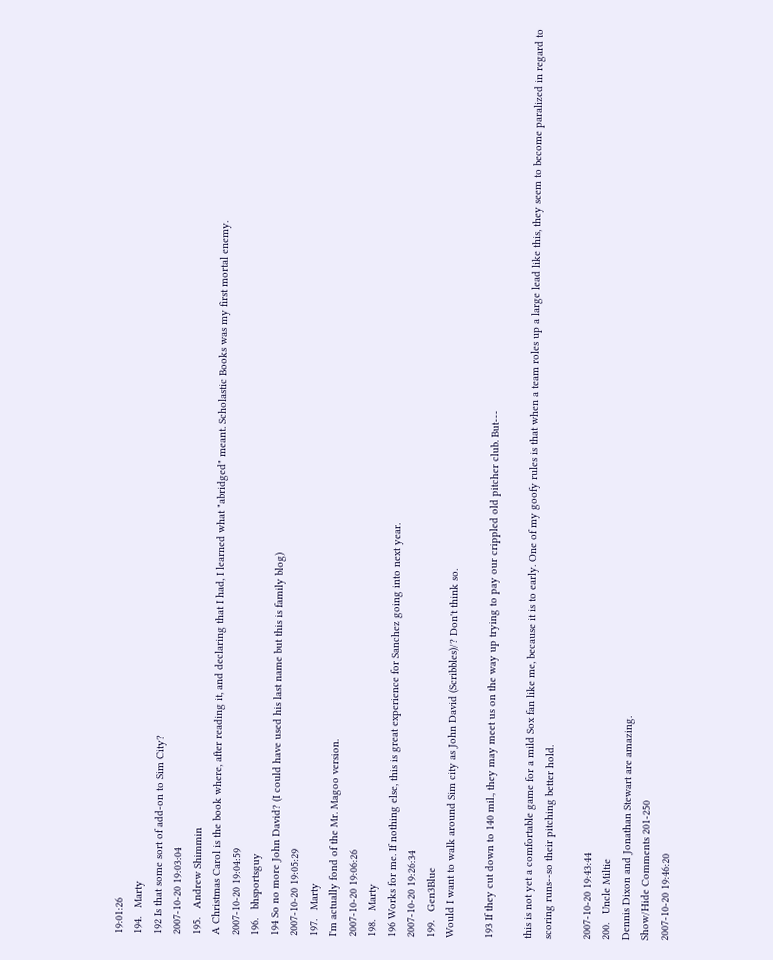19:01:26
194.   Marty
192 Is that some sort of add-on to Sim City?
2007-10-20 19:03:04
195.   Andrew Shimmin
A Christmas Carol is the book where, after reading it, and declaring that I had, I learned what "abridged" meant. Scholastic Books was my first mortal enemy.
2007-10-20 19:04:59
196.   bhsportsguy
194 So no more John David? (I could have used his last name but this is family blog)
2007-10-20 19:05:29
197.   Marty
I'm actually fond of the Mr. Magoo version.
2007-10-20 19:06:26
198.   Marty
196 Works for me. If nothing else, this is great experience for Sanchez going into next year.
2007-10-20 19:26:34
199.   Gen3Blue
Would I want to walk around Sim city as John David (Scribbles)/? Don't think so.

193 If they cut down to 140 mil., they may meet us on the way up trying to pay our crippled old pitcher club. But---

this is not yet a comfortable game for a mild Sox fan like me, because it is to early. One of my goofy rules is that when a team roles up a large lead like this, they seem to become paralized in regard to scoring runs--so their pitching better hold.

2007-10-20 19:43:44
200.   Uncle Miltie
Dennis Dixon and Jonathan Stewart are amazing.
Show/Hide Comments 201-250
2007-10-20 19:46:20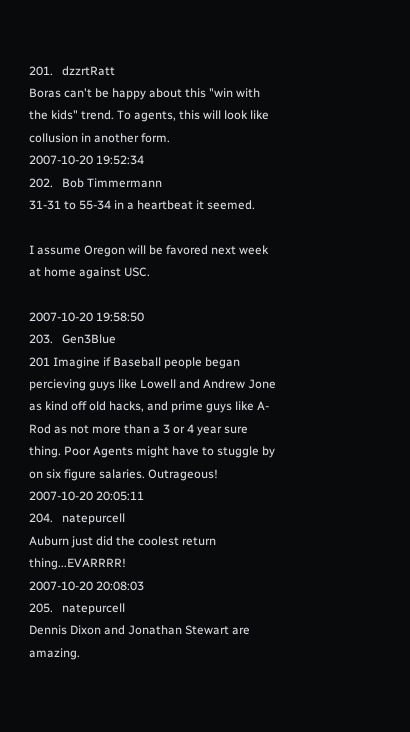201.   dzzrtRatt
Boras can't be happy about this "win with the kids" trend. To agents, this will look like collusion in another form.
2007-10-20 19:52:34
202.   Bob Timmermann
31-31 to 55-34 in a heartbeat it seemed.

I assume Oregon will be favored next week at home against USC.

2007-10-20 19:58:50
203.   Gen3Blue
201 Imagine if Baseball people began percieving guys like Lowell and Andrew Jone as kind off old hacks, and prime guys like A-Rod as not more than a 3 or 4 year sure thing. Poor Agents might have to stuggle by on six figure salaries. Outrageous!
2007-10-20 20:05:11
204.   natepurcell
Auburn just did the coolest return thing...EVARRRR!
2007-10-20 20:08:03
205.   natepurcell
Dennis Dixon and Jonathan Stewart are amazing.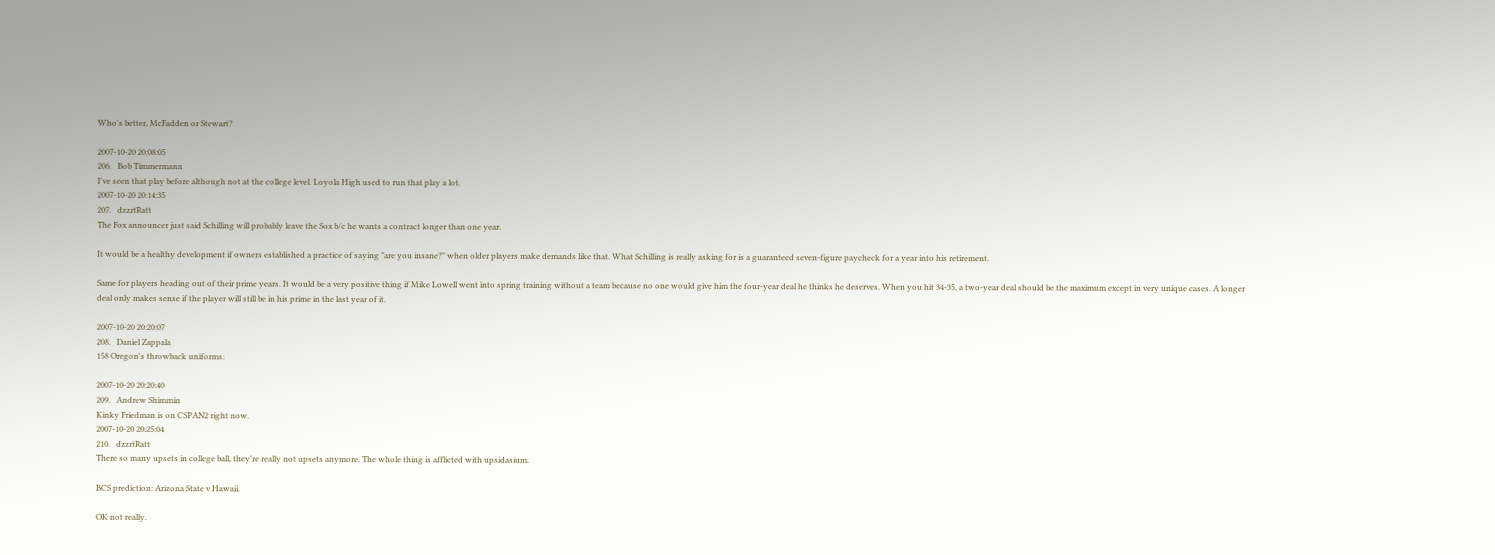Who's better, McFadden or Stewart?

2007-10-20 20:08:05
206.   Bob Timmermann
I've seen that play before although not at the college level. Loyola High used to run that play a lot.
2007-10-20 20:14:35
207.   dzzrtRatt
The Fox announcer just said Schilling will probably leave the Sox b/c he wants a contract longer than one year.

It would be a healthy development if owners established a practice of saying "are you insane?" when older players make demands like that. What Schilling is really asking for is a guaranteed seven-figure paycheck for a year into his retirement.

Same for players heading out of their prime years. It would be a very positive thing if Mike Lowell went into spring training without a team because no one would give him the four-year deal he thinks he deserves. When you hit 34-35, a two-year deal should be the maximum except in very unique cases. A longer deal only makes sense if the player will still be in his prime in the last year of it.

2007-10-20 20:20:07
208.   Daniel Zappala
158 Oregon's throwback uniforms:

2007-10-20 20:20:40
209.   Andrew Shimmin
Kinky Friedman is on CSPAN2 right now.
2007-10-20 20:25:04
210.   dzzrtRatt
There so many upsets in college ball, they're really not upsets anymore. The whole thing is afflicted with upsidasium.

BCS prediction: Arizona State v Hawaii.

OK not really.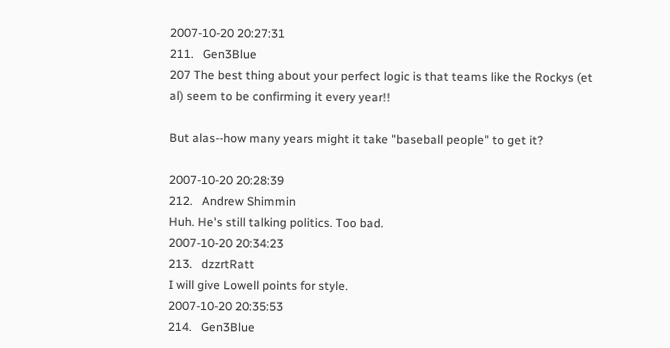2007-10-20 20:27:31
211.   Gen3Blue
207 The best thing about your perfect logic is that teams like the Rockys (et al) seem to be confirming it every year!!

But alas--how many years might it take "baseball people" to get it?

2007-10-20 20:28:39
212.   Andrew Shimmin
Huh. He's still talking politics. Too bad.
2007-10-20 20:34:23
213.   dzzrtRatt
I will give Lowell points for style.
2007-10-20 20:35:53
214.   Gen3Blue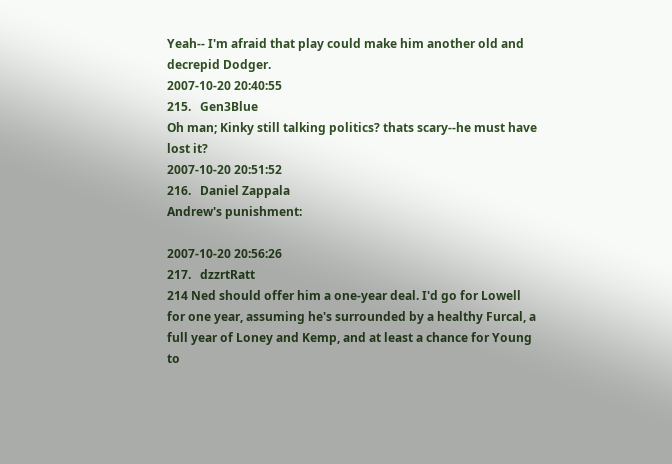Yeah-- I'm afraid that play could make him another old and decrepid Dodger.
2007-10-20 20:40:55
215.   Gen3Blue
Oh man; Kinky still talking politics? thats scary--he must have lost it?
2007-10-20 20:51:52
216.   Daniel Zappala
Andrew's punishment:

2007-10-20 20:56:26
217.   dzzrtRatt
214 Ned should offer him a one-year deal. I'd go for Lowell for one year, assuming he's surrounded by a healthy Furcal, a full year of Loney and Kemp, and at least a chance for Young to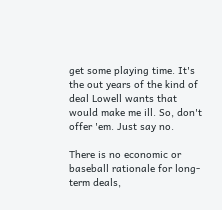get some playing time. It's the out years of the kind of deal Lowell wants that would make me ill. So, don't offer 'em. Just say no.

There is no economic or baseball rationale for long-term deals,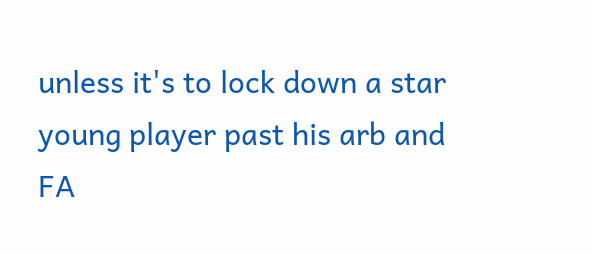unless it's to lock down a star young player past his arb and FA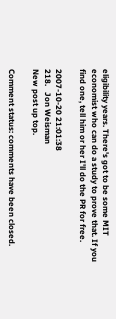eligibility years. There's got to be some MIT economist who can do a study to prove that. If you find one, tell him or her I'll do the PR for free.

2007-10-20 21:01:38
218.   Jon Weisman
New post up top.

Comment status: comments have been closed.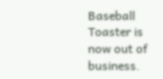Baseball Toaster is now out of business.